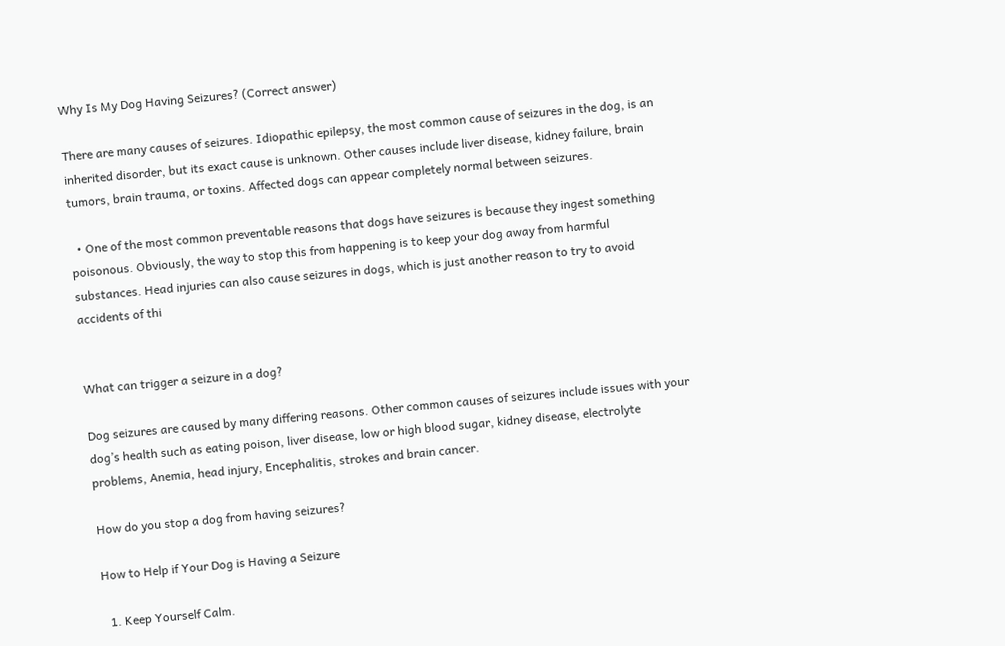Why Is My Dog Having Seizures? (Correct answer)

There are many causes of seizures. Idiopathic epilepsy, the most common cause of seizures in the dog, is an inherited disorder, but its exact cause is unknown. Other causes include liver disease, kidney failure, brain tumors, brain trauma, or toxins. Affected dogs can appear completely normal between seizures.

  • One of the most common preventable reasons that dogs have seizures is because they ingest something poisonous. Obviously, the way to stop this from happening is to keep your dog away from harmful substances. Head injuries can also cause seizures in dogs, which is just another reason to try to avoid accidents of thi


What can trigger a seizure in a dog?

Dog seizures are caused by many differing reasons. Other common causes of seizures include issues with your dog’s health such as eating poison, liver disease, low or high blood sugar, kidney disease, electrolyte problems, Anemia, head injury, Encephalitis, strokes and brain cancer.

How do you stop a dog from having seizures?

How to Help if Your Dog is Having a Seizure

  1. Keep Yourself Calm.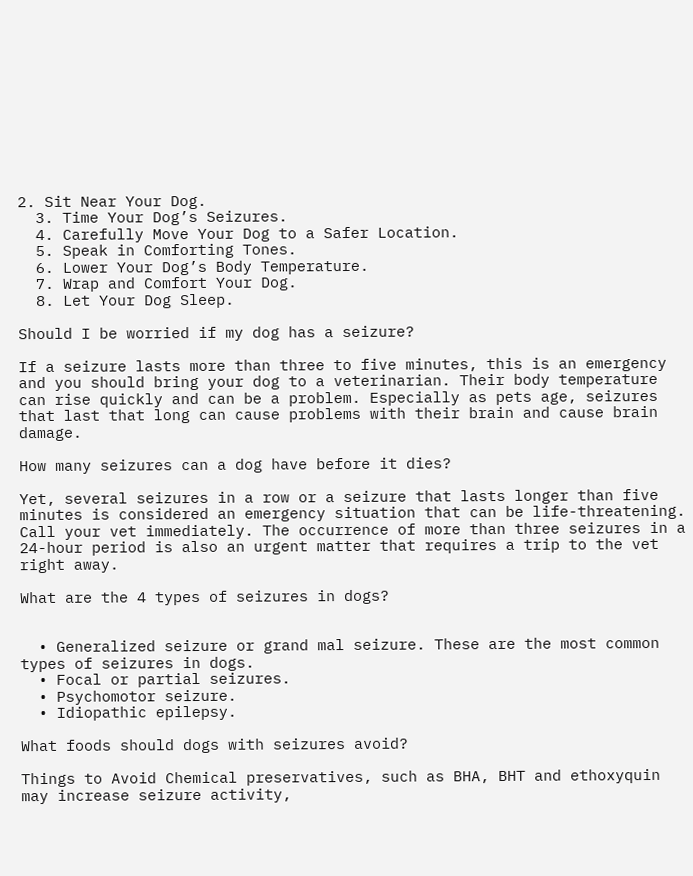2. Sit Near Your Dog.
  3. Time Your Dog’s Seizures.
  4. Carefully Move Your Dog to a Safer Location.
  5. Speak in Comforting Tones.
  6. Lower Your Dog’s Body Temperature.
  7. Wrap and Comfort Your Dog.
  8. Let Your Dog Sleep.

Should I be worried if my dog has a seizure?

If a seizure lasts more than three to five minutes, this is an emergency and you should bring your dog to a veterinarian. Their body temperature can rise quickly and can be a problem. Especially as pets age, seizures that last that long can cause problems with their brain and cause brain damage.

How many seizures can a dog have before it dies?

Yet, several seizures in a row or a seizure that lasts longer than five minutes is considered an emergency situation that can be life-threatening. Call your vet immediately. The occurrence of more than three seizures in a 24-hour period is also an urgent matter that requires a trip to the vet right away.

What are the 4 types of seizures in dogs?


  • Generalized seizure or grand mal seizure. These are the most common types of seizures in dogs.
  • Focal or partial seizures.
  • Psychomotor seizure.
  • Idiopathic epilepsy.

What foods should dogs with seizures avoid?

Things to Avoid Chemical preservatives, such as BHA, BHT and ethoxyquin may increase seizure activity,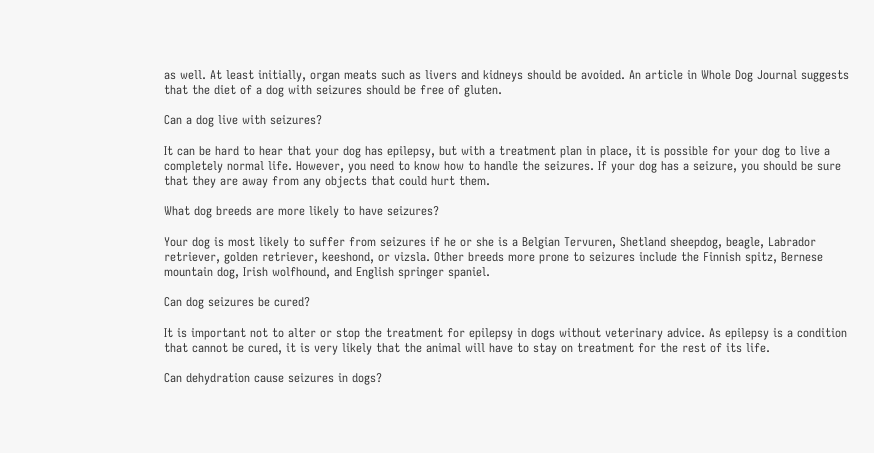as well. At least initially, organ meats such as livers and kidneys should be avoided. An article in Whole Dog Journal suggests that the diet of a dog with seizures should be free of gluten.

Can a dog live with seizures?

It can be hard to hear that your dog has epilepsy, but with a treatment plan in place, it is possible for your dog to live a completely normal life. However, you need to know how to handle the seizures. If your dog has a seizure, you should be sure that they are away from any objects that could hurt them.

What dog breeds are more likely to have seizures?

Your dog is most likely to suffer from seizures if he or she is a Belgian Tervuren, Shetland sheepdog, beagle, Labrador retriever, golden retriever, keeshond, or vizsla. Other breeds more prone to seizures include the Finnish spitz, Bernese mountain dog, Irish wolfhound, and English springer spaniel.

Can dog seizures be cured?

It is important not to alter or stop the treatment for epilepsy in dogs without veterinary advice. As epilepsy is a condition that cannot be cured, it is very likely that the animal will have to stay on treatment for the rest of its life.

Can dehydration cause seizures in dogs?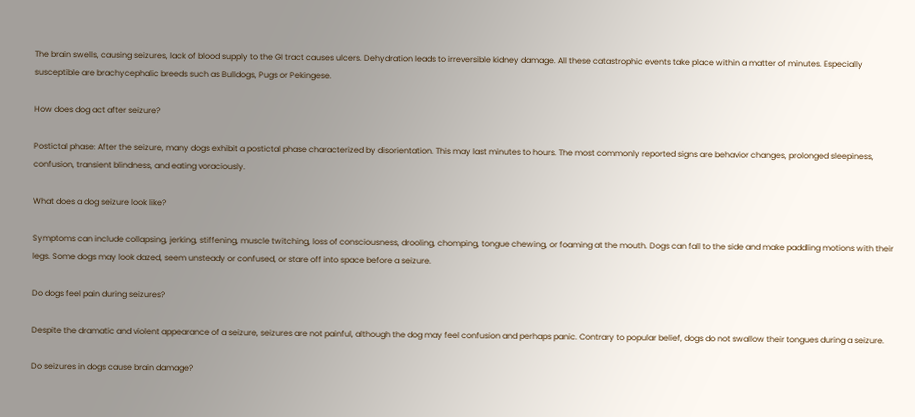The brain swells, causing seizures, lack of blood supply to the GI tract causes ulcers. Dehydration leads to irreversible kidney damage. All these catastrophic events take place within a matter of minutes. Especially susceptible are brachycephalic breeds such as Bulldogs, Pugs or Pekingese.

How does dog act after seizure?

Postictal phase: After the seizure, many dogs exhibit a postictal phase characterized by disorientation. This may last minutes to hours. The most commonly reported signs are behavior changes, prolonged sleepiness, confusion, transient blindness, and eating voraciously.

What does a dog seizure look like?

Symptoms can include collapsing, jerking, stiffening, muscle twitching, loss of consciousness, drooling, chomping, tongue chewing, or foaming at the mouth. Dogs can fall to the side and make paddling motions with their legs. Some dogs may look dazed, seem unsteady or confused, or stare off into space before a seizure.

Do dogs feel pain during seizures?

Despite the dramatic and violent appearance of a seizure, seizures are not painful, although the dog may feel confusion and perhaps panic. Contrary to popular belief, dogs do not swallow their tongues during a seizure.

Do seizures in dogs cause brain damage?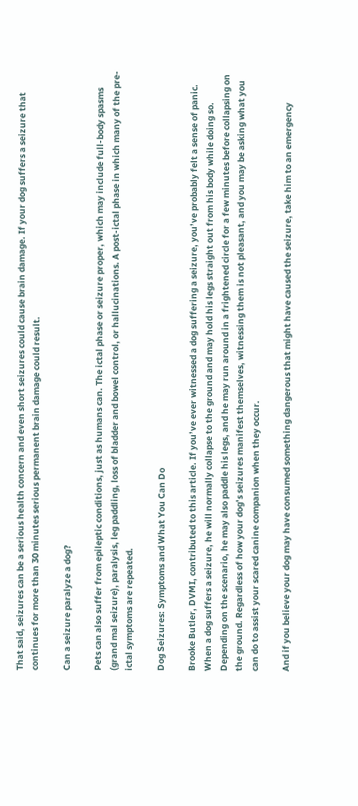That said, seizures can be a serious health concern and even short seizures could cause brain damage. If your dog suffers a seizure that continues for more than 30 minutes serious permanent brain damage could result.

Can a seizure paralyze a dog?

Pets can also suffer from epileptic conditions, just as humans can. The ictal phase or seizure proper, which may include full-body spasms (grand mal seizure), paralysis, leg paddling, loss of bladder and bowel control, or hallucinations. A post-ictal phase in which many of the pre-ictal symptoms are repeated.

Dog Seizures: Symptoms and What You Can Do

Brooke Butler, DVMI, contributed to this article. If you’ve ever witnessed a dog suffering a seizure, you’ve probably felt a sense of panic. When a dog suffers a seizure, he will normally collapse to the ground and may hold his legs straight out from his body while doing so. Depending on the scenario, he may also paddle his legs, and he may run around in a frightened circle for a few minutes before collapsing on the ground. Regardless of how your dog’s seizures manifest themselves, witnessing them is not pleasant, and you may be asking what you can do to assist your scared canine companion when they occur.

And if you believe your dog may have consumed something dangerous that might have caused the seizure, take him to an emergency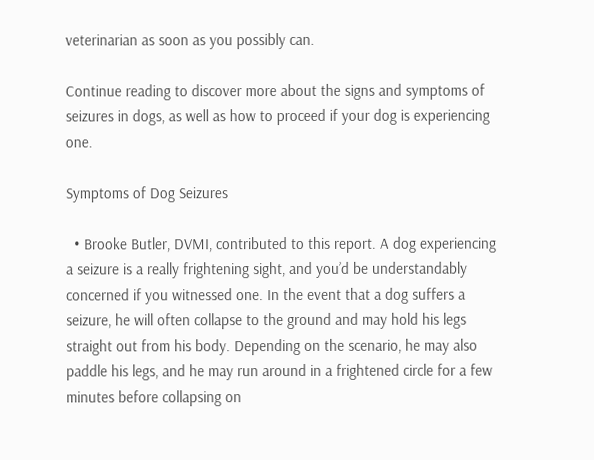veterinarian as soon as you possibly can.

Continue reading to discover more about the signs and symptoms of seizures in dogs, as well as how to proceed if your dog is experiencing one.

Symptoms of Dog Seizures

  • Brooke Butler, DVMI, contributed to this report. A dog experiencing a seizure is a really frightening sight, and you’d be understandably concerned if you witnessed one. In the event that a dog suffers a seizure, he will often collapse to the ground and may hold his legs straight out from his body. Depending on the scenario, he may also paddle his legs, and he may run around in a frightened circle for a few minutes before collapsing on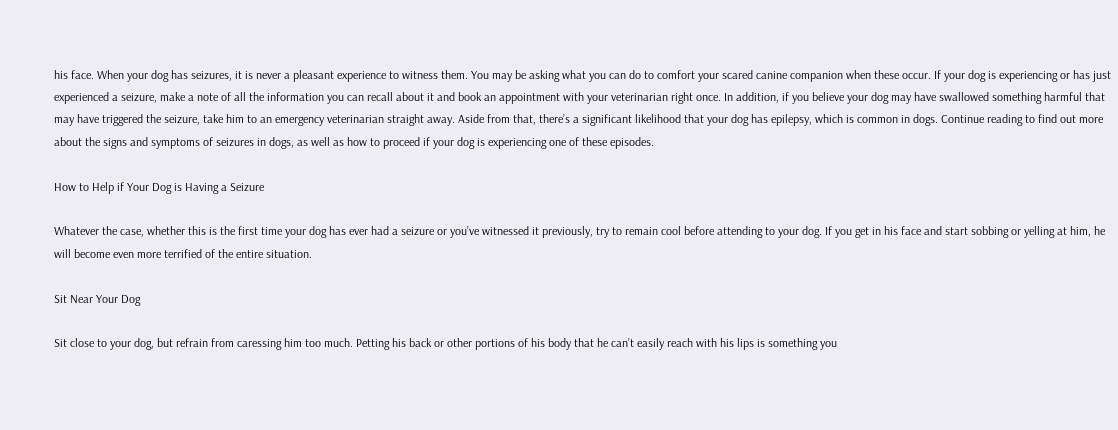his face. When your dog has seizures, it is never a pleasant experience to witness them. You may be asking what you can do to comfort your scared canine companion when these occur. If your dog is experiencing or has just experienced a seizure, make a note of all the information you can recall about it and book an appointment with your veterinarian right once. In addition, if you believe your dog may have swallowed something harmful that may have triggered the seizure, take him to an emergency veterinarian straight away. Aside from that, there’s a significant likelihood that your dog has epilepsy, which is common in dogs. Continue reading to find out more about the signs and symptoms of seizures in dogs, as well as how to proceed if your dog is experiencing one of these episodes.

How to Help if Your Dog is Having a Seizure

Whatever the case, whether this is the first time your dog has ever had a seizure or you’ve witnessed it previously, try to remain cool before attending to your dog. If you get in his face and start sobbing or yelling at him, he will become even more terrified of the entire situation.

Sit Near Your Dog

Sit close to your dog, but refrain from caressing him too much. Petting his back or other portions of his body that he can’t easily reach with his lips is something you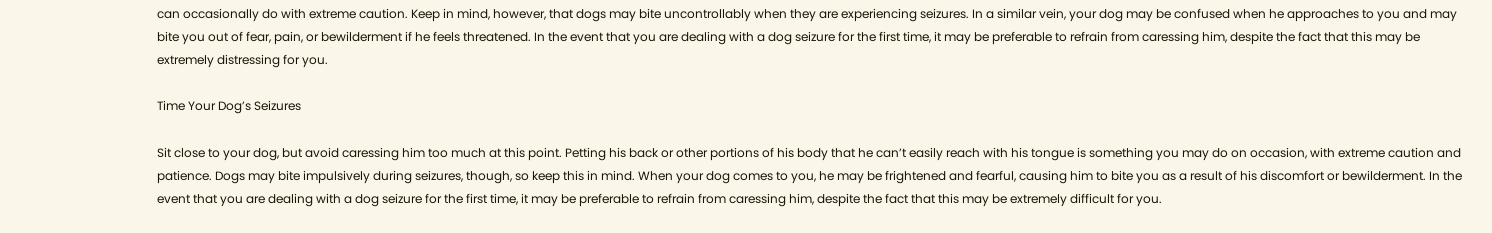can occasionally do with extreme caution. Keep in mind, however, that dogs may bite uncontrollably when they are experiencing seizures. In a similar vein, your dog may be confused when he approaches to you and may bite you out of fear, pain, or bewilderment if he feels threatened. In the event that you are dealing with a dog seizure for the first time, it may be preferable to refrain from caressing him, despite the fact that this may be extremely distressing for you.

Time Your Dog’s Seizures

Sit close to your dog, but avoid caressing him too much at this point. Petting his back or other portions of his body that he can’t easily reach with his tongue is something you may do on occasion, with extreme caution and patience. Dogs may bite impulsively during seizures, though, so keep this in mind. When your dog comes to you, he may be frightened and fearful, causing him to bite you as a result of his discomfort or bewilderment. In the event that you are dealing with a dog seizure for the first time, it may be preferable to refrain from caressing him, despite the fact that this may be extremely difficult for you.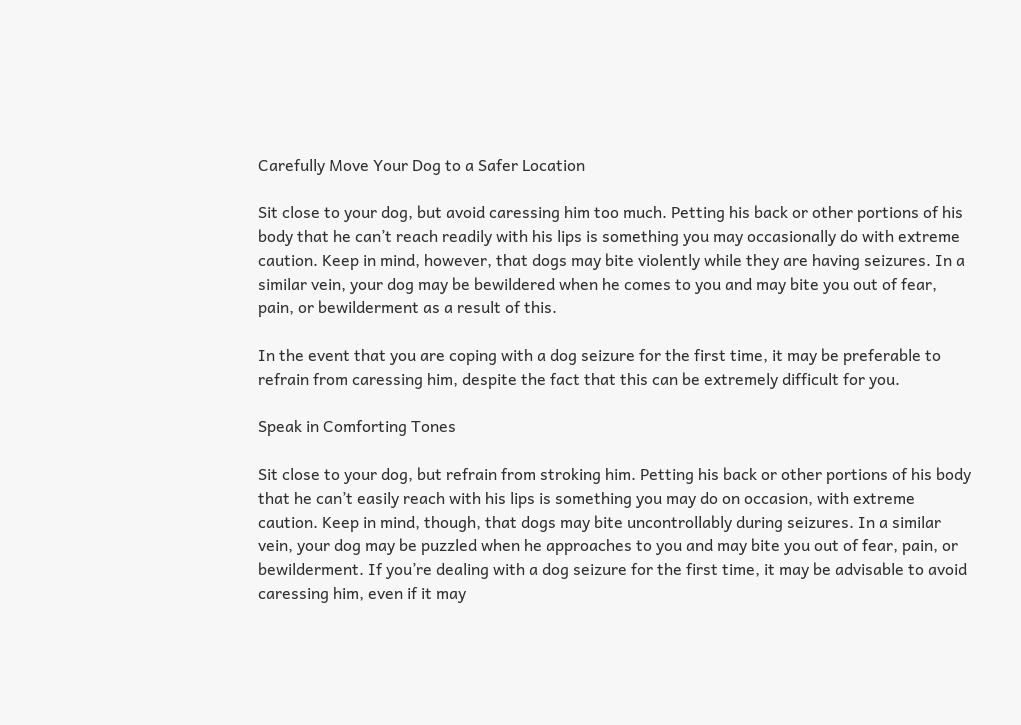Carefully Move Your Dog to a Safer Location

Sit close to your dog, but avoid caressing him too much. Petting his back or other portions of his body that he can’t reach readily with his lips is something you may occasionally do with extreme caution. Keep in mind, however, that dogs may bite violently while they are having seizures. In a similar vein, your dog may be bewildered when he comes to you and may bite you out of fear, pain, or bewilderment as a result of this.

In the event that you are coping with a dog seizure for the first time, it may be preferable to refrain from caressing him, despite the fact that this can be extremely difficult for you.

Speak in Comforting Tones

Sit close to your dog, but refrain from stroking him. Petting his back or other portions of his body that he can’t easily reach with his lips is something you may do on occasion, with extreme caution. Keep in mind, though, that dogs may bite uncontrollably during seizures. In a similar vein, your dog may be puzzled when he approaches to you and may bite you out of fear, pain, or bewilderment. If you’re dealing with a dog seizure for the first time, it may be advisable to avoid caressing him, even if it may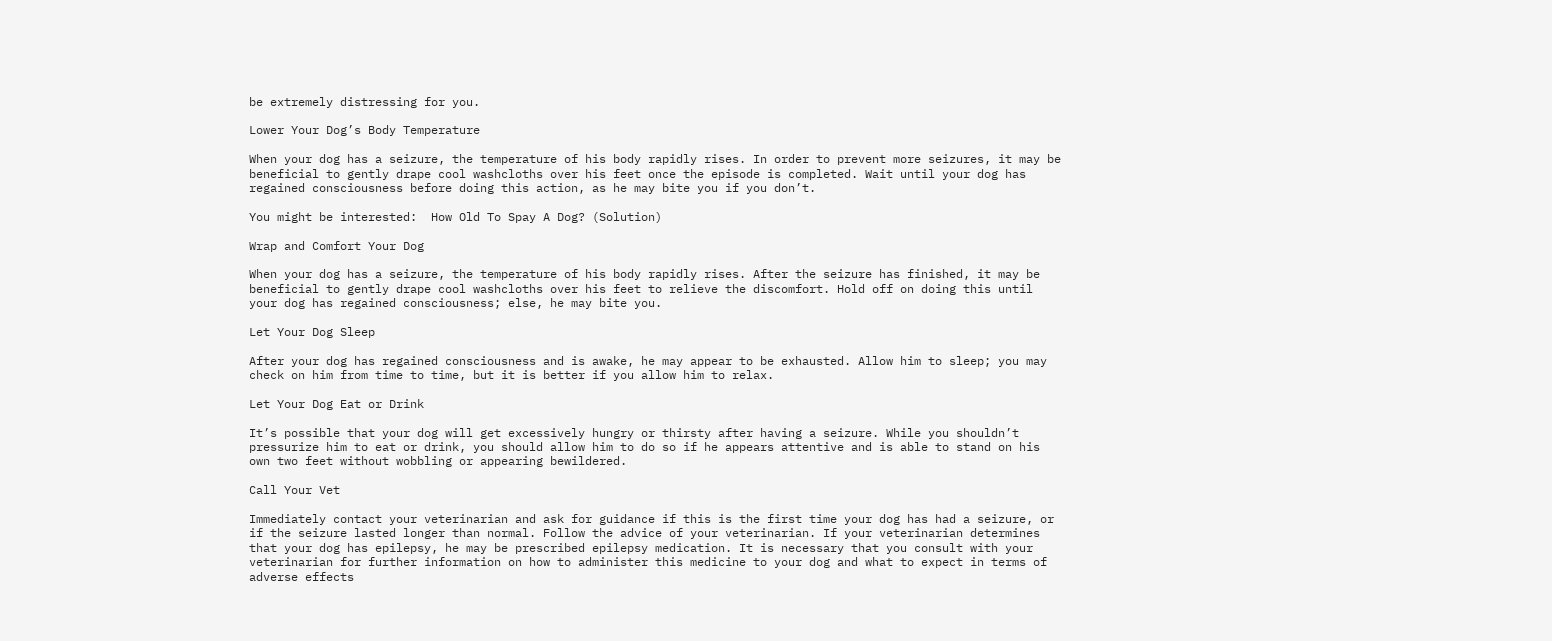be extremely distressing for you.

Lower Your Dog’s Body Temperature

When your dog has a seizure, the temperature of his body rapidly rises. In order to prevent more seizures, it may be beneficial to gently drape cool washcloths over his feet once the episode is completed. Wait until your dog has regained consciousness before doing this action, as he may bite you if you don’t.

You might be interested:  How Old To Spay A Dog? (Solution)

Wrap and Comfort Your Dog

When your dog has a seizure, the temperature of his body rapidly rises. After the seizure has finished, it may be beneficial to gently drape cool washcloths over his feet to relieve the discomfort. Hold off on doing this until your dog has regained consciousness; else, he may bite you.

Let Your Dog Sleep

After your dog has regained consciousness and is awake, he may appear to be exhausted. Allow him to sleep; you may check on him from time to time, but it is better if you allow him to relax.

Let Your Dog Eat or Drink

It’s possible that your dog will get excessively hungry or thirsty after having a seizure. While you shouldn’t pressurize him to eat or drink, you should allow him to do so if he appears attentive and is able to stand on his own two feet without wobbling or appearing bewildered.

Call Your Vet

Immediately contact your veterinarian and ask for guidance if this is the first time your dog has had a seizure, or if the seizure lasted longer than normal. Follow the advice of your veterinarian. If your veterinarian determines that your dog has epilepsy, he may be prescribed epilepsy medication. It is necessary that you consult with your veterinarian for further information on how to administer this medicine to your dog and what to expect in terms of adverse effects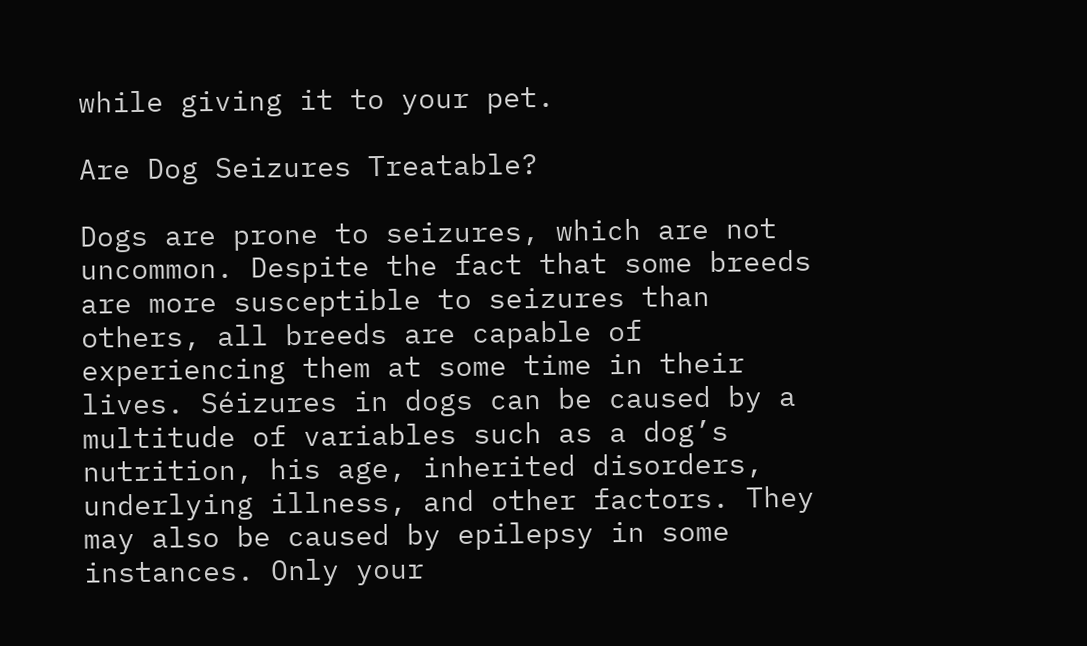while giving it to your pet.

Are Dog Seizures Treatable?

Dogs are prone to seizures, which are not uncommon. Despite the fact that some breeds are more susceptible to seizures than others, all breeds are capable of experiencing them at some time in their lives. Séizures in dogs can be caused by a multitude of variables such as a dog’s nutrition, his age, inherited disorders, underlying illness, and other factors. They may also be caused by epilepsy in some instances. Only your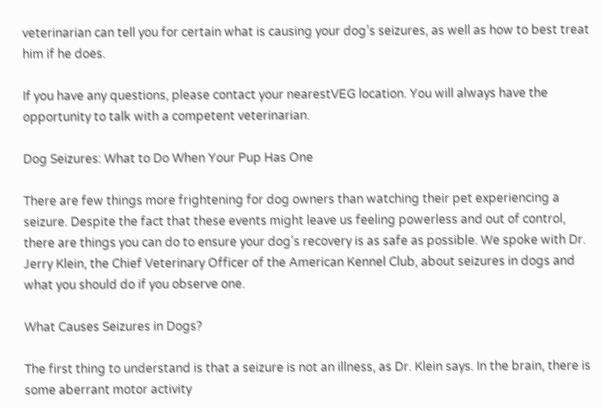veterinarian can tell you for certain what is causing your dog’s seizures, as well as how to best treat him if he does.

If you have any questions, please contact your nearestVEG location. You will always have the opportunity to talk with a competent veterinarian.

Dog Seizures: What to Do When Your Pup Has One

There are few things more frightening for dog owners than watching their pet experiencing a seizure. Despite the fact that these events might leave us feeling powerless and out of control, there are things you can do to ensure your dog’s recovery is as safe as possible. We spoke with Dr. Jerry Klein, the Chief Veterinary Officer of the American Kennel Club, about seizures in dogs and what you should do if you observe one.

What Causes Seizures in Dogs?

The first thing to understand is that a seizure is not an illness, as Dr. Klein says. In the brain, there is some aberrant motor activity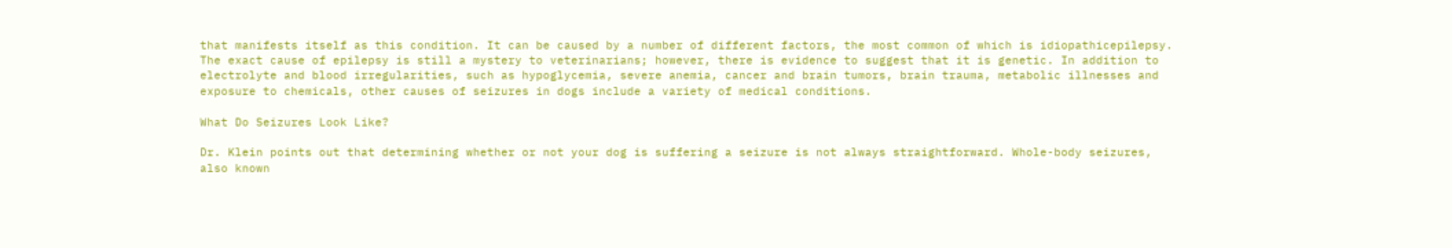that manifests itself as this condition. It can be caused by a number of different factors, the most common of which is idiopathicepilepsy. The exact cause of epilepsy is still a mystery to veterinarians; however, there is evidence to suggest that it is genetic. In addition to electrolyte and blood irregularities, such as hypoglycemia, severe anemia, cancer and brain tumors, brain trauma, metabolic illnesses and exposure to chemicals, other causes of seizures in dogs include a variety of medical conditions.

What Do Seizures Look Like?

Dr. Klein points out that determining whether or not your dog is suffering a seizure is not always straightforward. Whole-body seizures, also known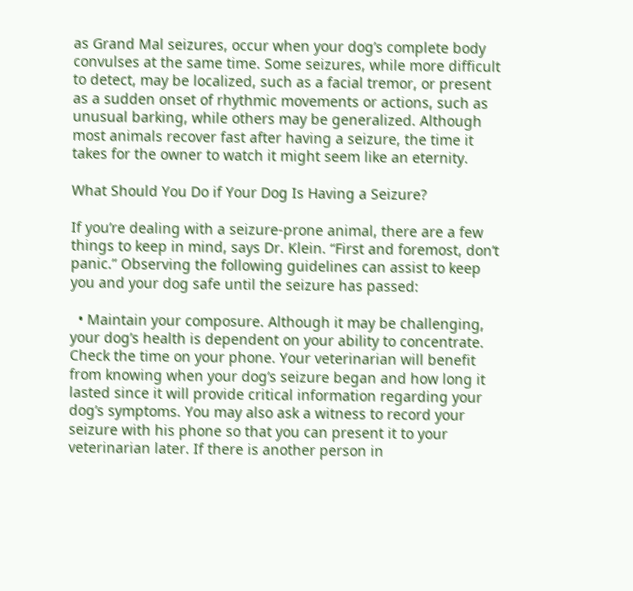as Grand Mal seizures, occur when your dog’s complete body convulses at the same time. Some seizures, while more difficult to detect, may be localized, such as a facial tremor, or present as a sudden onset of rhythmic movements or actions, such as unusual barking, while others may be generalized. Although most animals recover fast after having a seizure, the time it takes for the owner to watch it might seem like an eternity.

What Should You Do if Your Dog Is Having a Seizure?

If you’re dealing with a seizure-prone animal, there are a few things to keep in mind, says Dr. Klein. “First and foremost, don’t panic.” Observing the following guidelines can assist to keep you and your dog safe until the seizure has passed:

  • Maintain your composure. Although it may be challenging, your dog’s health is dependent on your ability to concentrate. Check the time on your phone. Your veterinarian will benefit from knowing when your dog’s seizure began and how long it lasted since it will provide critical information regarding your dog’s symptoms. You may also ask a witness to record your seizure with his phone so that you can present it to your veterinarian later. If there is another person in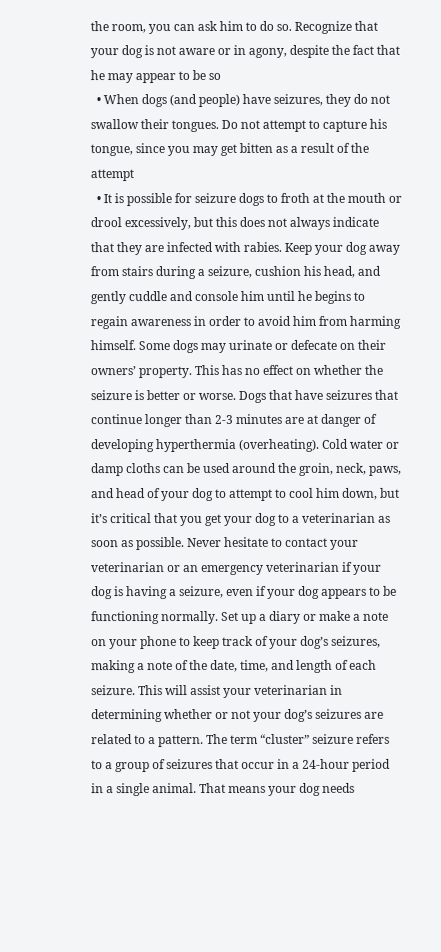the room, you can ask him to do so. Recognize that your dog is not aware or in agony, despite the fact that he may appear to be so
  • When dogs (and people) have seizures, they do not swallow their tongues. Do not attempt to capture his tongue, since you may get bitten as a result of the attempt
  • It is possible for seizure dogs to froth at the mouth or drool excessively, but this does not always indicate that they are infected with rabies. Keep your dog away from stairs during a seizure, cushion his head, and gently cuddle and console him until he begins to regain awareness in order to avoid him from harming himself. Some dogs may urinate or defecate on their owners’ property. This has no effect on whether the seizure is better or worse. Dogs that have seizures that continue longer than 2-3 minutes are at danger of developing hyperthermia (overheating). Cold water or damp cloths can be used around the groin, neck, paws, and head of your dog to attempt to cool him down, but it’s critical that you get your dog to a veterinarian as soon as possible. Never hesitate to contact your veterinarian or an emergency veterinarian if your dog is having a seizure, even if your dog appears to be functioning normally. Set up a diary or make a note on your phone to keep track of your dog’s seizures, making a note of the date, time, and length of each seizure. This will assist your veterinarian in determining whether or not your dog’s seizures are related to a pattern. The term “cluster” seizure refers to a group of seizures that occur in a 24-hour period in a single animal. That means your dog needs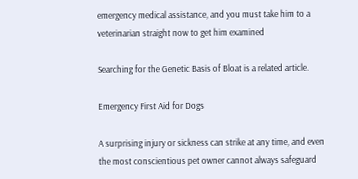emergency medical assistance, and you must take him to a veterinarian straight now to get him examined

Searching for the Genetic Basis of Bloat is a related article.

Emergency First Aid for Dogs

A surprising injury or sickness can strike at any time, and even the most conscientious pet owner cannot always safeguard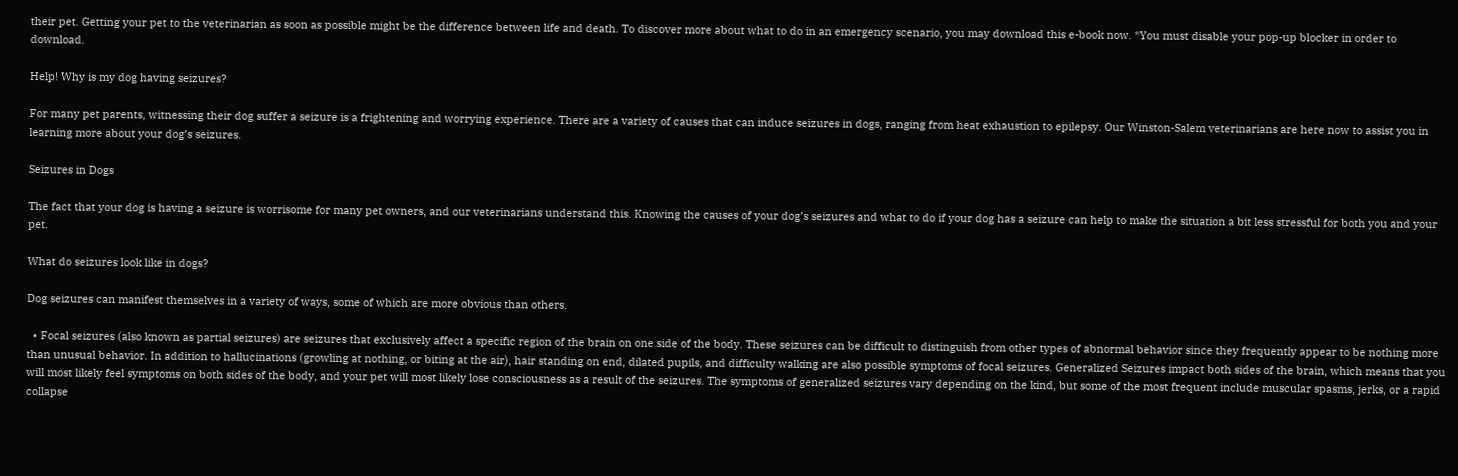their pet. Getting your pet to the veterinarian as soon as possible might be the difference between life and death. To discover more about what to do in an emergency scenario, you may download this e-book now. *You must disable your pop-up blocker in order to download.

Help! Why is my dog having seizures?

For many pet parents, witnessing their dog suffer a seizure is a frightening and worrying experience. There are a variety of causes that can induce seizures in dogs, ranging from heat exhaustion to epilepsy. Our Winston-Salem veterinarians are here now to assist you in learning more about your dog’s seizures.

Seizures in Dogs

The fact that your dog is having a seizure is worrisome for many pet owners, and our veterinarians understand this. Knowing the causes of your dog’s seizures and what to do if your dog has a seizure can help to make the situation a bit less stressful for both you and your pet.

What do seizures look like in dogs?

Dog seizures can manifest themselves in a variety of ways, some of which are more obvious than others.

  • Focal seizures (also known as partial seizures) are seizures that exclusively affect a specific region of the brain on one side of the body. These seizures can be difficult to distinguish from other types of abnormal behavior since they frequently appear to be nothing more than unusual behavior. In addition to hallucinations (growling at nothing, or biting at the air), hair standing on end, dilated pupils, and difficulty walking are also possible symptoms of focal seizures. Generalized Seizures impact both sides of the brain, which means that you will most likely feel symptoms on both sides of the body, and your pet will most likely lose consciousness as a result of the seizures. The symptoms of generalized seizures vary depending on the kind, but some of the most frequent include muscular spasms, jerks, or a rapid collapse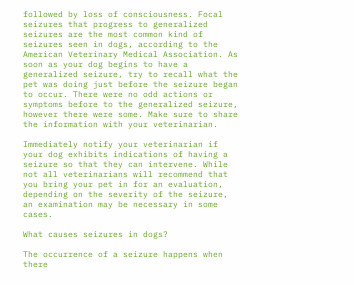followed by loss of consciousness. Focal seizures that progress to generalized seizures are the most common kind of seizures seen in dogs, according to the American Veterinary Medical Association. As soon as your dog begins to have a generalized seizure, try to recall what the pet was doing just before the seizure began to occur. There were no odd actions or symptoms before to the generalized seizure, however there were some. Make sure to share the information with your veterinarian.

Immediately notify your veterinarian if your dog exhibits indications of having a seizure so that they can intervene. While not all veterinarians will recommend that you bring your pet in for an evaluation, depending on the severity of the seizure, an examination may be necessary in some cases.

What causes seizures in dogs?

The occurrence of a seizure happens when there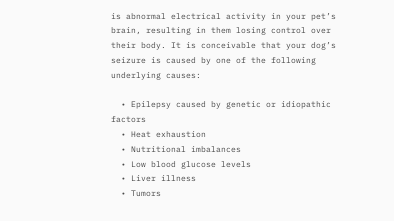is abnormal electrical activity in your pet’s brain, resulting in them losing control over their body. It is conceivable that your dog’s seizure is caused by one of the following underlying causes:

  • Epilepsy caused by genetic or idiopathic factors
  • Heat exhaustion
  • Nutritional imbalances
  • Low blood glucose levels
  • Liver illness
  • Tumors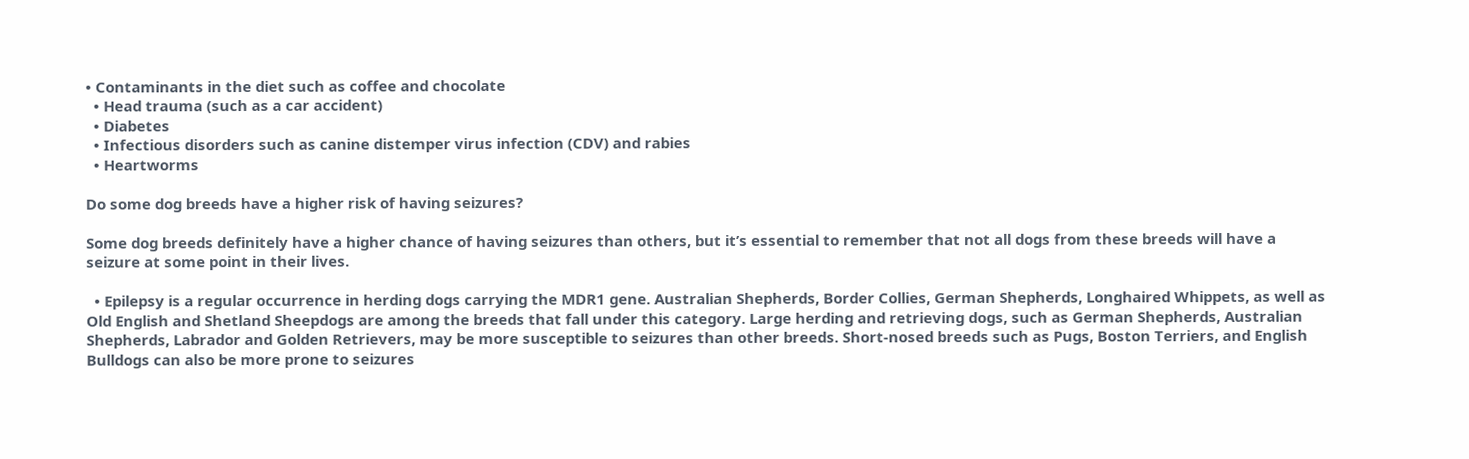• Contaminants in the diet such as coffee and chocolate
  • Head trauma (such as a car accident)
  • Diabetes
  • Infectious disorders such as canine distemper virus infection (CDV) and rabies
  • Heartworms

Do some dog breeds have a higher risk of having seizures?

Some dog breeds definitely have a higher chance of having seizures than others, but it’s essential to remember that not all dogs from these breeds will have a seizure at some point in their lives.

  • Epilepsy is a regular occurrence in herding dogs carrying the MDR1 gene. Australian Shepherds, Border Collies, German Shepherds, Longhaired Whippets, as well as Old English and Shetland Sheepdogs are among the breeds that fall under this category. Large herding and retrieving dogs, such as German Shepherds, Australian Shepherds, Labrador and Golden Retrievers, may be more susceptible to seizures than other breeds. Short-nosed breeds such as Pugs, Boston Terriers, and English Bulldogs can also be more prone to seizures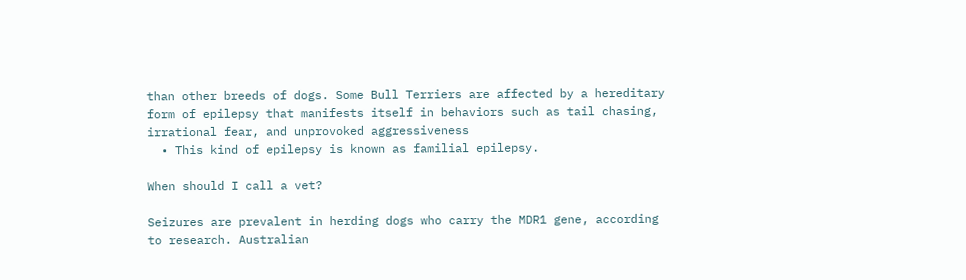than other breeds of dogs. Some Bull Terriers are affected by a hereditary form of epilepsy that manifests itself in behaviors such as tail chasing, irrational fear, and unprovoked aggressiveness
  • This kind of epilepsy is known as familial epilepsy.

When should I call a vet?

Seizures are prevalent in herding dogs who carry the MDR1 gene, according to research. Australian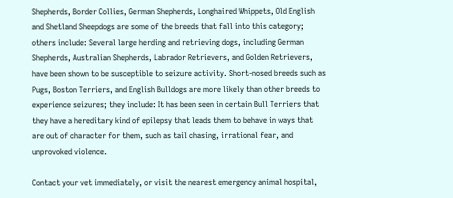Shepherds, Border Collies, German Shepherds, Longhaired Whippets, Old English and Shetland Sheepdogs are some of the breeds that fall into this category; others include: Several large herding and retrieving dogs, including German Shepherds, Australian Shepherds, Labrador Retrievers, and Golden Retrievers, have been shown to be susceptible to seizure activity. Short-nosed breeds such as Pugs, Boston Terriers, and English Bulldogs are more likely than other breeds to experience seizures; they include: It has been seen in certain Bull Terriers that they have a hereditary kind of epilepsy that leads them to behave in ways that are out of character for them, such as tail chasing, irrational fear, and unprovoked violence.

Contact your vet immediately, or visit the nearest emergency animal hospital,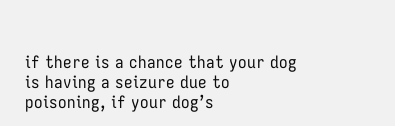if there is a chance that your dog is having a seizure due to poisoning, if your dog’s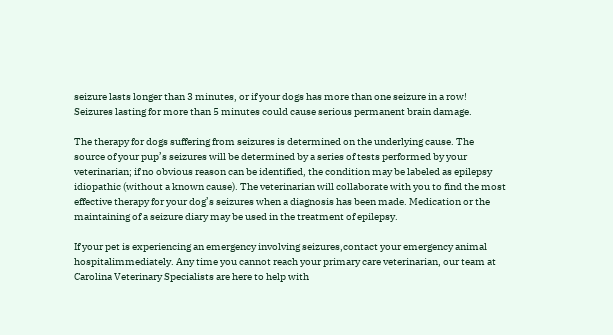seizure lasts longer than 3 minutes, or if your dogs has more than one seizure in a row! Seizures lasting for more than 5 minutes could cause serious permanent brain damage.

The therapy for dogs suffering from seizures is determined on the underlying cause. The source of your pup’s seizures will be determined by a series of tests performed by your veterinarian; if no obvious reason can be identified, the condition may be labeled as epilepsy idiopathic (without a known cause). The veterinarian will collaborate with you to find the most effective therapy for your dog’s seizures when a diagnosis has been made. Medication or the maintaining of a seizure diary may be used in the treatment of epilepsy.

If your pet is experiencing an emergency involving seizures,contact your emergency animal hospitalimmediately. Any time you cannot reach your primary care veterinarian, our team at Carolina Veterinary Specialists are here to help with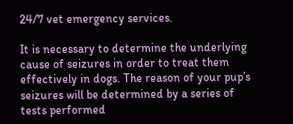24/7 vet emergency services.

It is necessary to determine the underlying cause of seizures in order to treat them effectively in dogs. The reason of your pup’s seizures will be determined by a series of tests performed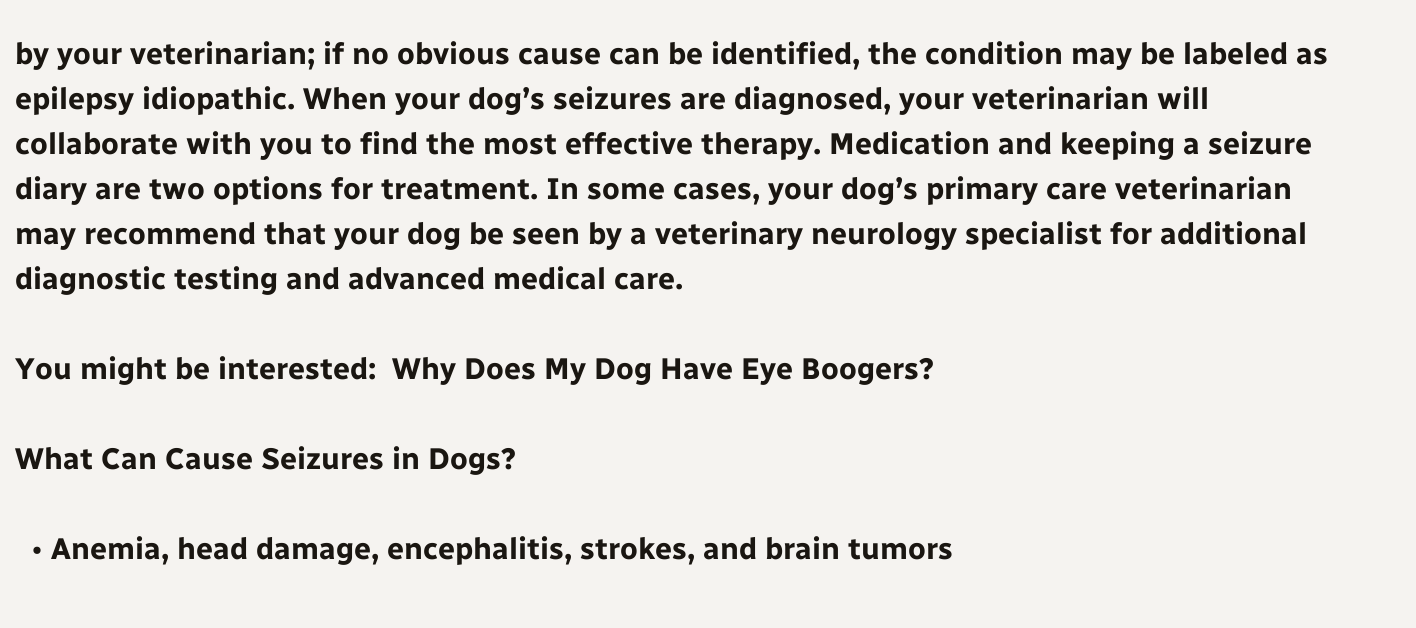by your veterinarian; if no obvious cause can be identified, the condition may be labeled as epilepsy idiopathic. When your dog’s seizures are diagnosed, your veterinarian will collaborate with you to find the most effective therapy. Medication and keeping a seizure diary are two options for treatment. In some cases, your dog’s primary care veterinarian may recommend that your dog be seen by a veterinary neurology specialist for additional diagnostic testing and advanced medical care.

You might be interested:  Why Does My Dog Have Eye Boogers?

What Can Cause Seizures in Dogs?

  • Anemia, head damage, encephalitis, strokes, and brain tumors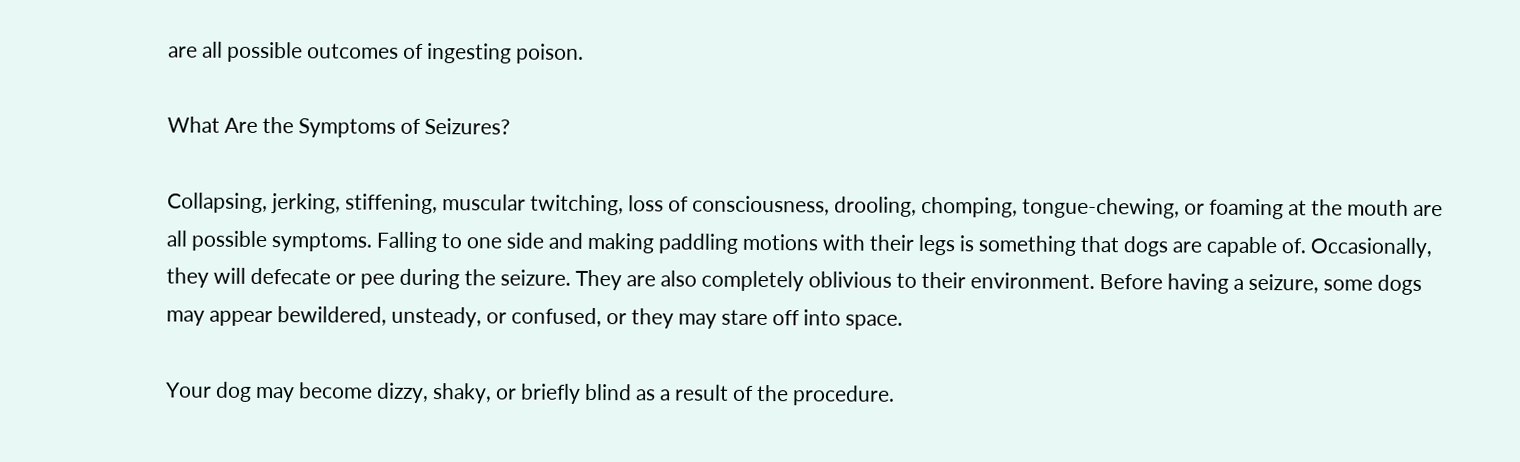are all possible outcomes of ingesting poison.

What Are the Symptoms of Seizures?

Collapsing, jerking, stiffening, muscular twitching, loss of consciousness, drooling, chomping, tongue-chewing, or foaming at the mouth are all possible symptoms. Falling to one side and making paddling motions with their legs is something that dogs are capable of. Occasionally, they will defecate or pee during the seizure. They are also completely oblivious to their environment. Before having a seizure, some dogs may appear bewildered, unsteady, or confused, or they may stare off into space.

Your dog may become dizzy, shaky, or briefly blind as a result of the procedure.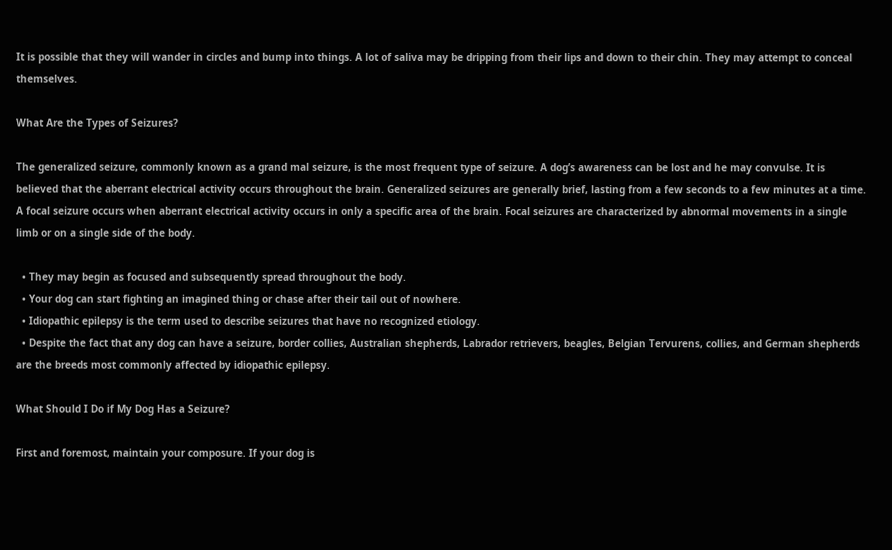It is possible that they will wander in circles and bump into things. A lot of saliva may be dripping from their lips and down to their chin. They may attempt to conceal themselves.

What Are the Types of Seizures?

The generalized seizure, commonly known as a grand mal seizure, is the most frequent type of seizure. A dog’s awareness can be lost and he may convulse. It is believed that the aberrant electrical activity occurs throughout the brain. Generalized seizures are generally brief, lasting from a few seconds to a few minutes at a time. A focal seizure occurs when aberrant electrical activity occurs in only a specific area of the brain. Focal seizures are characterized by abnormal movements in a single limb or on a single side of the body.

  • They may begin as focused and subsequently spread throughout the body.
  • Your dog can start fighting an imagined thing or chase after their tail out of nowhere.
  • Idiopathic epilepsy is the term used to describe seizures that have no recognized etiology.
  • Despite the fact that any dog can have a seizure, border collies, Australian shepherds, Labrador retrievers, beagles, Belgian Tervurens, collies, and German shepherds are the breeds most commonly affected by idiopathic epilepsy.

What Should I Do if My Dog Has a Seizure?

First and foremost, maintain your composure. If your dog is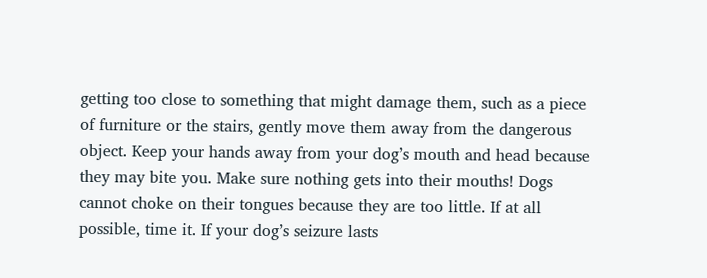getting too close to something that might damage them, such as a piece of furniture or the stairs, gently move them away from the dangerous object. Keep your hands away from your dog’s mouth and head because they may bite you. Make sure nothing gets into their mouths! Dogs cannot choke on their tongues because they are too little. If at all possible, time it. If your dog’s seizure lasts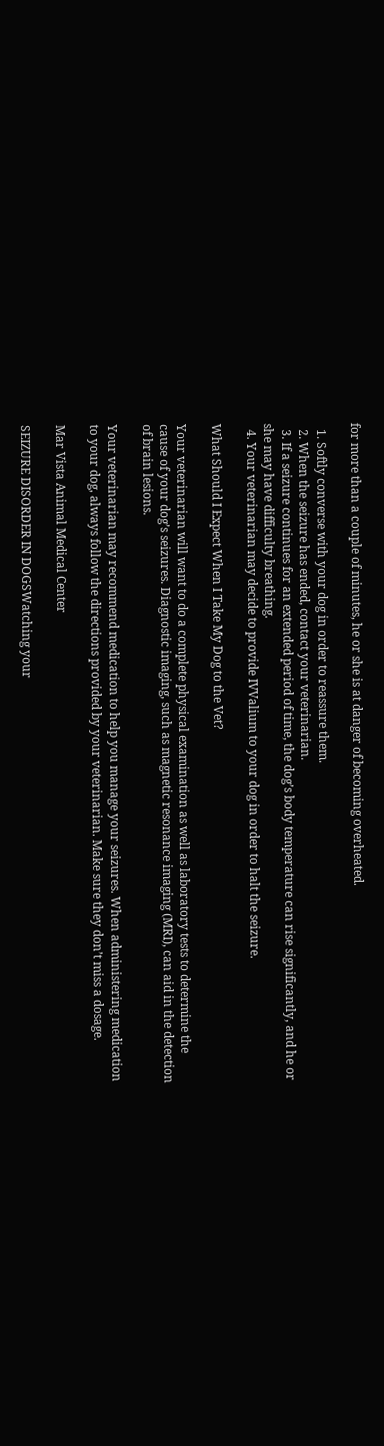for more than a couple of minutes, he or she is at danger of becoming overheated.

  1. Softly converse with your dog in order to reassure them.
  2. When the seizure has ended, contact your veterinarian.
  3. If a seizure continues for an extended period of time, the dog’s body temperature can rise significantly, and he or she may have difficulty breathing.
  4. Your veterinarian may decide to provide IVValium to your dog in order to halt the seizure.

What Should I Expect When I Take My Dog to the Vet?

Your veterinarian will want to do a complete physical examination as well as laboratory tests to determine the cause of your dog’s seizures. Diagnostic imaging, such as magnetic resonance imaging (MRI), can aid in the detection of brain lesions.

Your veterinarian may recommend medication to help you manage your seizures. When administering medication to your dog, always follow the directions provided by your veterinarian. Make sure they don’t miss a dosage.

Mar Vista Animal Medical Center

SEIZURE DISORDER IN DOGSWatching your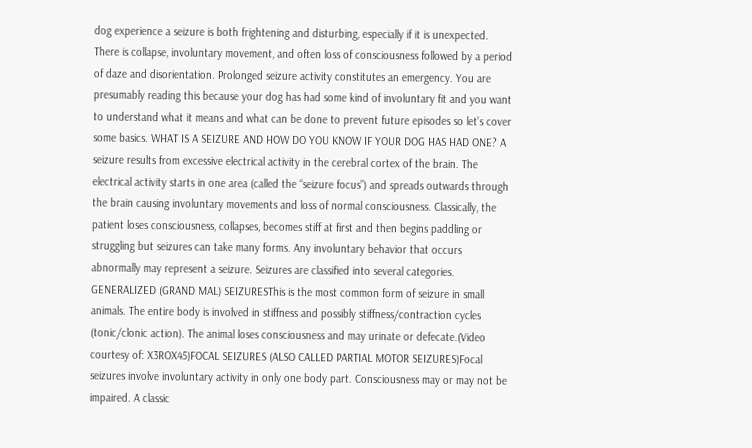dog experience a seizure is both frightening and disturbing, especially if it is unexpected. There is collapse, involuntary movement, and often loss of consciousness followed by a period of daze and disorientation. Prolonged seizure activity constitutes an emergency. You are presumably reading this because your dog has had some kind of involuntary fit and you want to understand what it means and what can be done to prevent future episodes so let’s cover some basics. WHAT IS A SEIZURE AND HOW DO YOU KNOW IF YOUR DOG HAS HAD ONE? A seizure results from excessive electrical activity in the cerebral cortex of the brain. The electrical activity starts in one area (called the “seizure focus”) and spreads outwards through the brain causing involuntary movements and loss of normal consciousness. Classically, the patient loses consciousness, collapses, becomes stiff at first and then begins paddling or struggling but seizures can take many forms. Any involuntary behavior that occurs abnormally may represent a seizure. Seizures are classified into several categories. GENERALIZED (GRAND MAL) SEIZURESThis is the most common form of seizure in small animals. The entire body is involved in stiffness and possibly stiffness/contraction cycles (tonic/clonic action). The animal loses consciousness and may urinate or defecate.(Video courtesy of: X3ROX45)FOCAL SEIZURES (ALSO CALLED PARTIAL MOTOR SEIZURES)Focal seizures involve involuntary activity in only one body part. Consciousness may or may not be impaired. A classic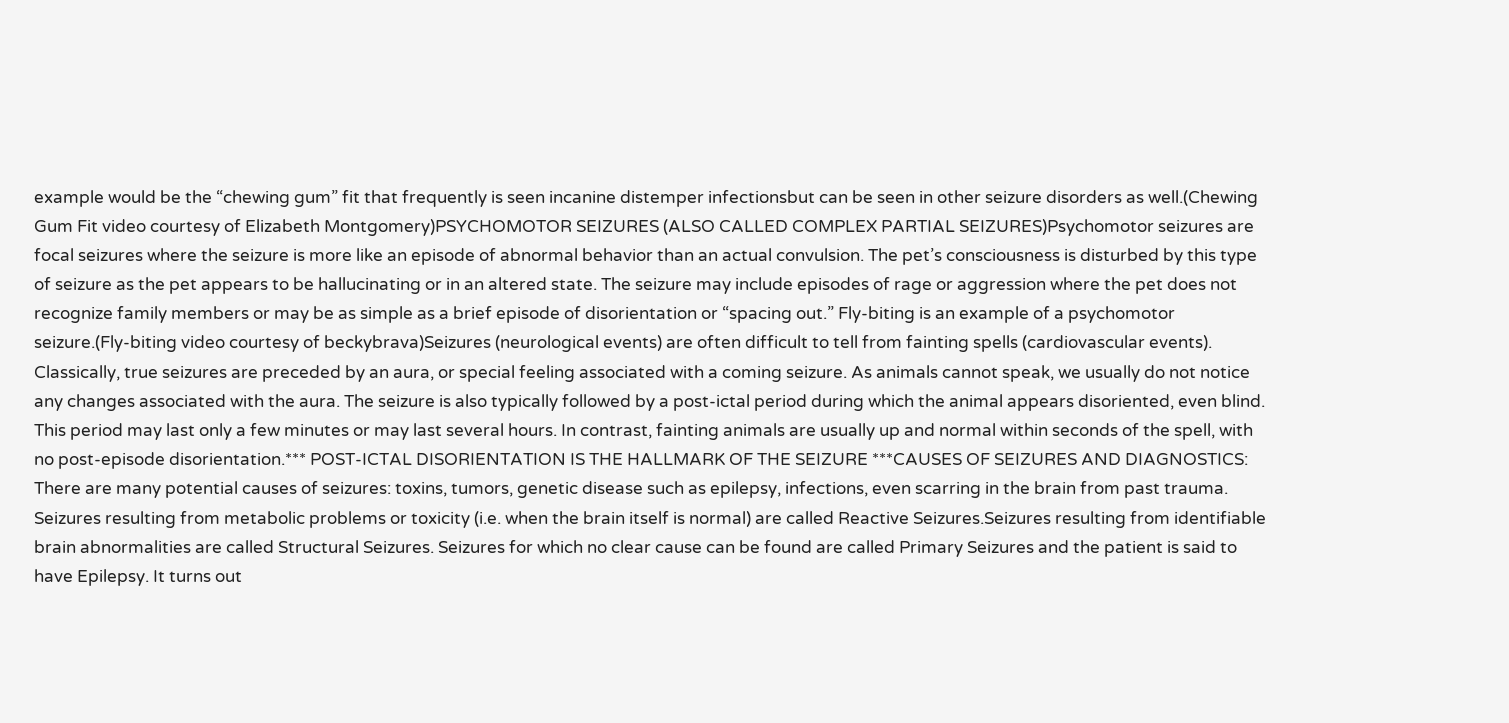example would be the “chewing gum” fit that frequently is seen incanine distemper infectionsbut can be seen in other seizure disorders as well.(Chewing Gum Fit video courtesy of Elizabeth Montgomery)PSYCHOMOTOR SEIZURES (ALSO CALLED COMPLEX PARTIAL SEIZURES)Psychomotor seizures are focal seizures where the seizure is more like an episode of abnormal behavior than an actual convulsion. The pet’s consciousness is disturbed by this type of seizure as the pet appears to be hallucinating or in an altered state. The seizure may include episodes of rage or aggression where the pet does not recognize family members or may be as simple as a brief episode of disorientation or “spacing out.” Fly-biting is an example of a psychomotor seizure.(Fly-biting video courtesy of beckybrava)Seizures (neurological events) are often difficult to tell from fainting spells (cardiovascular events). Classically, true seizures are preceded by an aura, or special feeling associated with a coming seizure. As animals cannot speak, we usually do not notice any changes associated with the aura. The seizure is also typically followed by a post-ictal period during which the animal appears disoriented, even blind. This period may last only a few minutes or may last several hours. In contrast, fainting animals are usually up and normal within seconds of the spell, with no post-episode disorientation.*** POST-ICTAL DISORIENTATION IS THE HALLMARK OF THE SEIZURE ***CAUSES OF SEIZURES AND DIAGNOSTICS: There are many potential causes of seizures: toxins, tumors, genetic disease such as epilepsy, infections, even scarring in the brain from past trauma. Seizures resulting from metabolic problems or toxicity (i.e. when the brain itself is normal) are called Reactive Seizures.Seizures resulting from identifiable brain abnormalities are called Structural Seizures. Seizures for which no clear cause can be found are called Primary Seizures and the patient is said to have Epilepsy. It turns out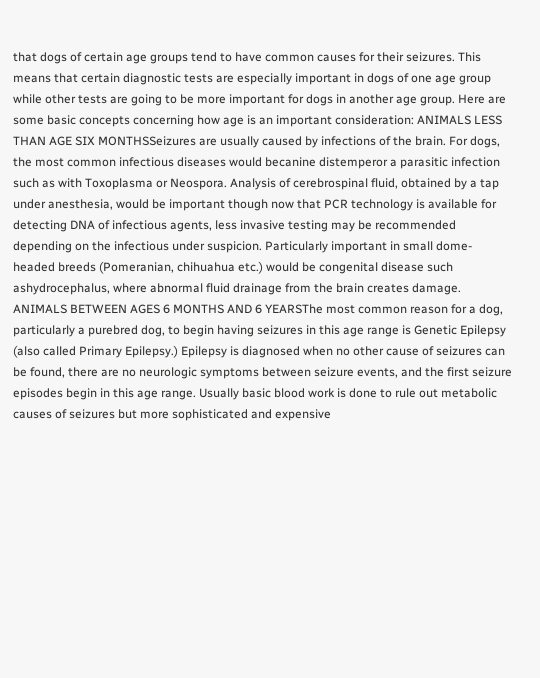that dogs of certain age groups tend to have common causes for their seizures. This means that certain diagnostic tests are especially important in dogs of one age group while other tests are going to be more important for dogs in another age group. Here are some basic concepts concerning how age is an important consideration: ANIMALS LESS THAN AGE SIX MONTHSSeizures are usually caused by infections of the brain. For dogs, the most common infectious diseases would becanine distemperor a parasitic infection such as with Toxoplasma or Neospora. Analysis of cerebrospinal fluid, obtained by a tap under anesthesia, would be important though now that PCR technology is available for detecting DNA of infectious agents, less invasive testing may be recommended depending on the infectious under suspicion. Particularly important in small dome-headed breeds (Pomeranian, chihuahua etc.) would be congenital disease such ashydrocephalus, where abnormal fluid drainage from the brain creates damage. ANIMALS BETWEEN AGES 6 MONTHS AND 6 YEARSThe most common reason for a dog, particularly a purebred dog, to begin having seizures in this age range is Genetic Epilepsy (also called Primary Epilepsy.) Epilepsy is diagnosed when no other cause of seizures can be found, there are no neurologic symptoms between seizure events, and the first seizure episodes begin in this age range. Usually basic blood work is done to rule out metabolic causes of seizures but more sophisticated and expensive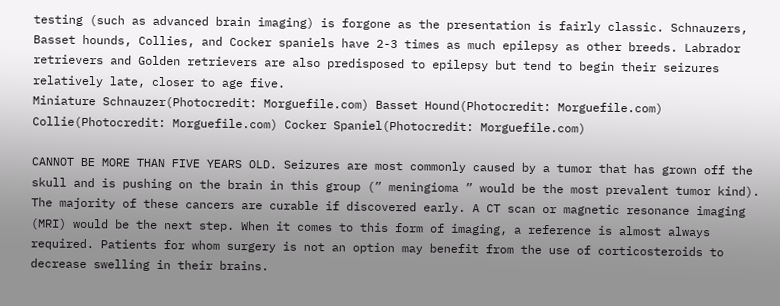testing (such as advanced brain imaging) is forgone as the presentation is fairly classic. Schnauzers, Basset hounds, Collies, and Cocker spaniels have 2-3 times as much epilepsy as other breeds. Labrador retrievers and Golden retrievers are also predisposed to epilepsy but tend to begin their seizures relatively late, closer to age five.
Miniature Schnauzer(Photocredit: Morguefile.com) Basset Hound(Photocredit: Morguefile.com) Collie(Photocredit: Morguefile.com) Cocker Spaniel(Photocredit: Morguefile.com)

CANNOT BE MORE THAN FIVE YEARS OLD. Seizures are most commonly caused by a tumor that has grown off the skull and is pushing on the brain in this group (” meningioma ” would be the most prevalent tumor kind). The majority of these cancers are curable if discovered early. A CT scan or magnetic resonance imaging (MRI) would be the next step. When it comes to this form of imaging, a reference is almost always required. Patients for whom surgery is not an option may benefit from the use of corticosteroids to decrease swelling in their brains.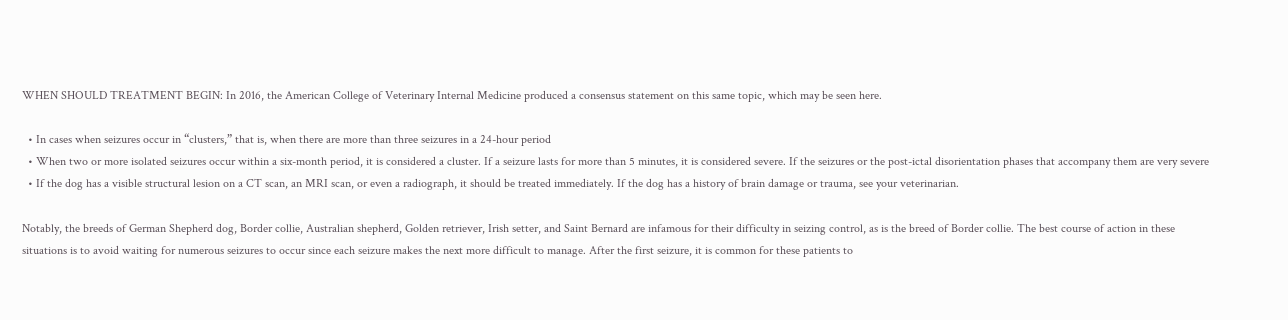WHEN SHOULD TREATMENT BEGIN: In 2016, the American College of Veterinary Internal Medicine produced a consensus statement on this same topic, which may be seen here.

  • In cases when seizures occur in “clusters,” that is, when there are more than three seizures in a 24-hour period
  • When two or more isolated seizures occur within a six-month period, it is considered a cluster. If a seizure lasts for more than 5 minutes, it is considered severe. If the seizures or the post-ictal disorientation phases that accompany them are very severe
  • If the dog has a visible structural lesion on a CT scan, an MRI scan, or even a radiograph, it should be treated immediately. If the dog has a history of brain damage or trauma, see your veterinarian.

Notably, the breeds of German Shepherd dog, Border collie, Australian shepherd, Golden retriever, Irish setter, and Saint Bernard are infamous for their difficulty in seizing control, as is the breed of Border collie. The best course of action in these situations is to avoid waiting for numerous seizures to occur since each seizure makes the next more difficult to manage. After the first seizure, it is common for these patients to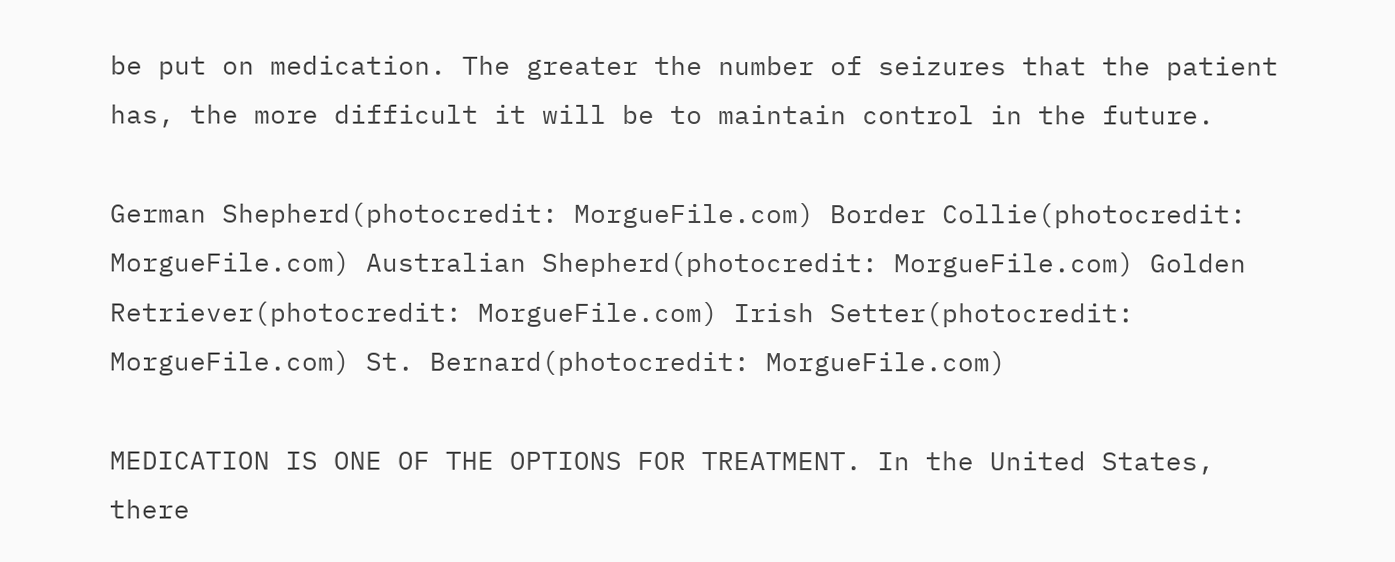be put on medication. The greater the number of seizures that the patient has, the more difficult it will be to maintain control in the future.

German Shepherd(photocredit: MorgueFile.com) Border Collie(photocredit: MorgueFile.com) Australian Shepherd(photocredit: MorgueFile.com) Golden Retriever(photocredit: MorgueFile.com) Irish Setter(photocredit: MorgueFile.com) St. Bernard(photocredit: MorgueFile.com)

MEDICATION IS ONE OF THE OPTIONS FOR TREATMENT. In the United States, there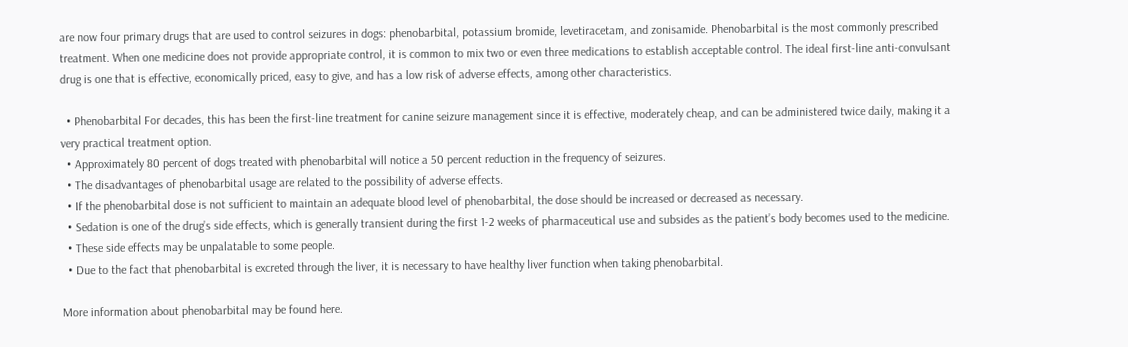are now four primary drugs that are used to control seizures in dogs: phenobarbital, potassium bromide, levetiracetam, and zonisamide. Phenobarbital is the most commonly prescribed treatment. When one medicine does not provide appropriate control, it is common to mix two or even three medications to establish acceptable control. The ideal first-line anti-convulsant drug is one that is effective, economically priced, easy to give, and has a low risk of adverse effects, among other characteristics.

  • Phenobarbital For decades, this has been the first-line treatment for canine seizure management since it is effective, moderately cheap, and can be administered twice daily, making it a very practical treatment option.
  • Approximately 80 percent of dogs treated with phenobarbital will notice a 50 percent reduction in the frequency of seizures.
  • The disadvantages of phenobarbital usage are related to the possibility of adverse effects.
  • If the phenobarbital dose is not sufficient to maintain an adequate blood level of phenobarbital, the dose should be increased or decreased as necessary.
  • Sedation is one of the drug’s side effects, which is generally transient during the first 1-2 weeks of pharmaceutical use and subsides as the patient’s body becomes used to the medicine.
  • These side effects may be unpalatable to some people.
  • Due to the fact that phenobarbital is excreted through the liver, it is necessary to have healthy liver function when taking phenobarbital.

More information about phenobarbital may be found here.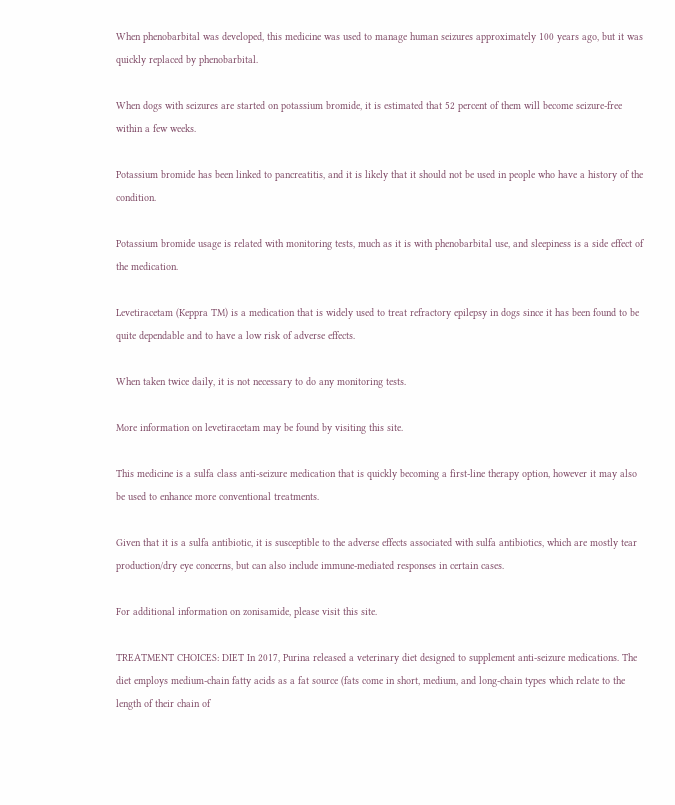When phenobarbital was developed, this medicine was used to manage human seizures approximately 100 years ago, but it was quickly replaced by phenobarbital.

When dogs with seizures are started on potassium bromide, it is estimated that 52 percent of them will become seizure-free within a few weeks.

Potassium bromide has been linked to pancreatitis, and it is likely that it should not be used in people who have a history of the condition.

Potassium bromide usage is related with monitoring tests, much as it is with phenobarbital use, and sleepiness is a side effect of the medication.

Levetiracetam (Keppra TM) is a medication that is widely used to treat refractory epilepsy in dogs since it has been found to be quite dependable and to have a low risk of adverse effects.

When taken twice daily, it is not necessary to do any monitoring tests.

More information on levetiracetam may be found by visiting this site.

This medicine is a sulfa class anti-seizure medication that is quickly becoming a first-line therapy option, however it may also be used to enhance more conventional treatments.

Given that it is a sulfa antibiotic, it is susceptible to the adverse effects associated with sulfa antibiotics, which are mostly tear production/dry eye concerns, but can also include immune-mediated responses in certain cases.

For additional information on zonisamide, please visit this site.

TREATMENT CHOICES: DIET In 2017, Purina released a veterinary diet designed to supplement anti-seizure medications. The diet employs medium-chain fatty acids as a fat source (fats come in short, medium, and long-chain types which relate to the length of their chain of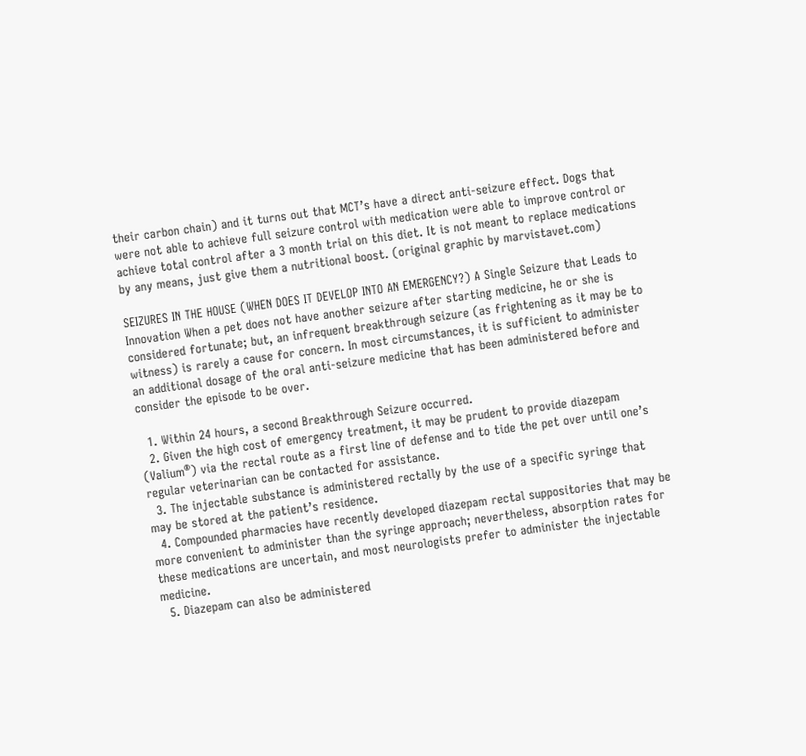their carbon chain) and it turns out that MCT’s have a direct anti-seizure effect. Dogs that were not able to achieve full seizure control with medication were able to improve control or achieve total control after a 3 month trial on this diet. It is not meant to replace medications by any means, just give them a nutritional boost. (original graphic by marvistavet.com)

SEIZURES IN THE HOUSE (WHEN DOES IT DEVELOP INTO AN EMERGENCY?) A Single Seizure that Leads to Innovation When a pet does not have another seizure after starting medicine, he or she is considered fortunate; but, an infrequent breakthrough seizure (as frightening as it may be to witness) is rarely a cause for concern. In most circumstances, it is sufficient to administer an additional dosage of the oral anti-seizure medicine that has been administered before and consider the episode to be over.

  1. Within 24 hours, a second Breakthrough Seizure occurred.
  2. Given the high cost of emergency treatment, it may be prudent to provide diazepam (Valium®) via the rectal route as a first line of defense and to tide the pet over until one’s regular veterinarian can be contacted for assistance.
  3. The injectable substance is administered rectally by the use of a specific syringe that may be stored at the patient’s residence.
  4. Compounded pharmacies have recently developed diazepam rectal suppositories that may be more convenient to administer than the syringe approach; nevertheless, absorption rates for these medications are uncertain, and most neurologists prefer to administer the injectable medicine.
  5. Diazepam can also be administered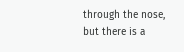through the nose, but there is a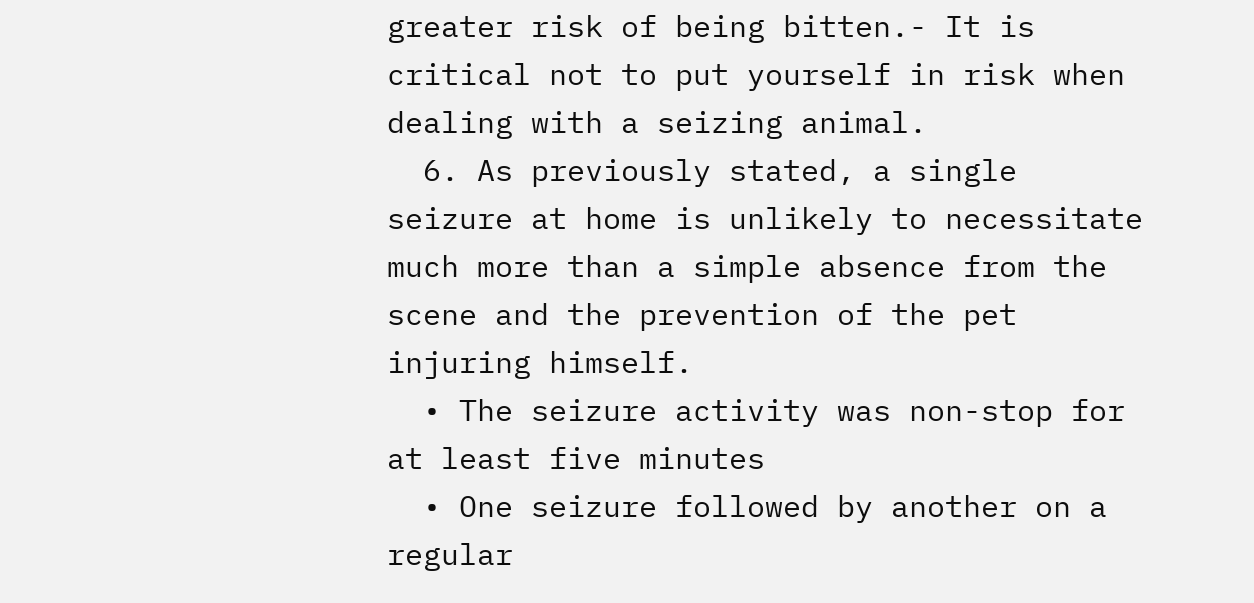greater risk of being bitten.- It is critical not to put yourself in risk when dealing with a seizing animal.
  6. As previously stated, a single seizure at home is unlikely to necessitate much more than a simple absence from the scene and the prevention of the pet injuring himself.
  • The seizure activity was non-stop for at least five minutes
  • One seizure followed by another on a regular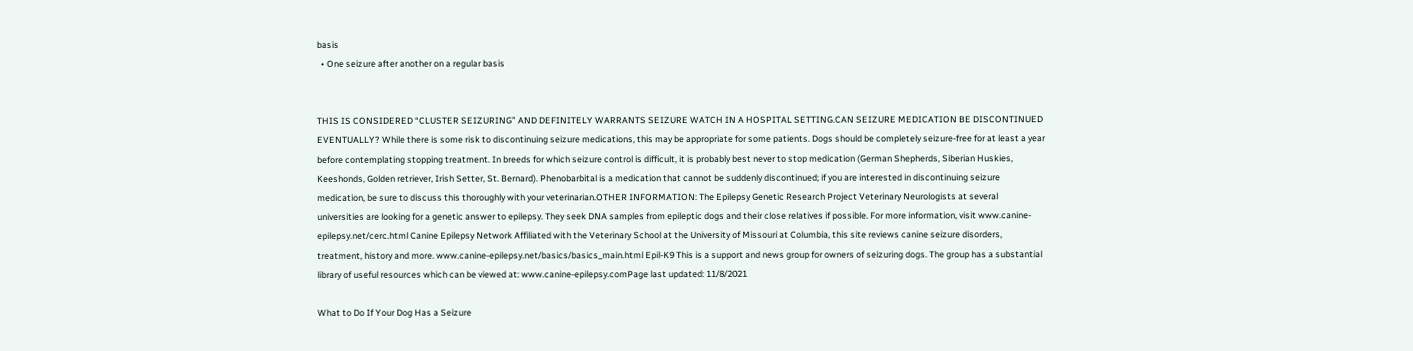basis
  • One seizure after another on a regular basis


THIS IS CONSIDERED “CLUSTER SEIZURING” AND DEFINITELY WARRANTS SEIZURE WATCH IN A HOSPITAL SETTING.CAN SEIZURE MEDICATION BE DISCONTINUED EVENTUALLY? While there is some risk to discontinuing seizure medications, this may be appropriate for some patients. Dogs should be completely seizure-free for at least a year before contemplating stopping treatment. In breeds for which seizure control is difficult, it is probably best never to stop medication (German Shepherds, Siberian Huskies, Keeshonds, Golden retriever, Irish Setter, St. Bernard). Phenobarbital is a medication that cannot be suddenly discontinued; if you are interested in discontinuing seizure medication, be sure to discuss this thoroughly with your veterinarian.OTHER INFORMATION: The Epilepsy Genetic Research Project Veterinary Neurologists at several universities are looking for a genetic answer to epilepsy. They seek DNA samples from epileptic dogs and their close relatives if possible. For more information, visit www.canine-epilepsy.net/cerc.html Canine Epilepsy Network Affiliated with the Veterinary School at the University of Missouri at Columbia, this site reviews canine seizure disorders, treatment, history and more. www.canine-epilepsy.net/basics/basics_main.html Epil-K9 This is a support and news group for owners of seizuring dogs. The group has a substantial library of useful resources which can be viewed at: www.canine-epilepsy.comPage last updated: 11/8/2021

What to Do If Your Dog Has a Seizure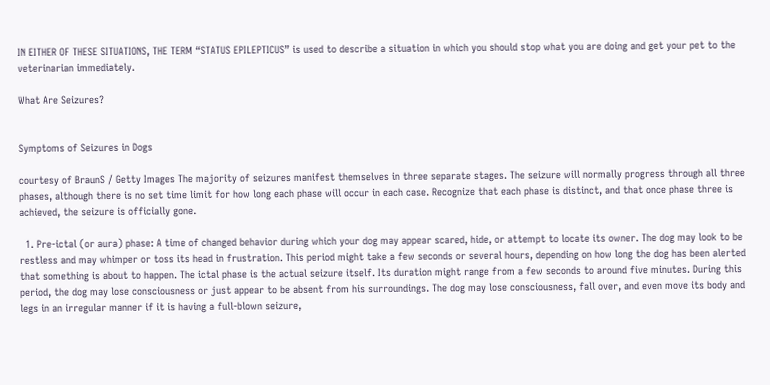IN EITHER OF THESE SITUATIONS, THE TERM “STATUS EPILEPTICUS” is used to describe a situation in which you should stop what you are doing and get your pet to the veterinarian immediately.

What Are Seizures?


Symptoms of Seizures in Dogs

courtesy of BraunS / Getty Images The majority of seizures manifest themselves in three separate stages. The seizure will normally progress through all three phases, although there is no set time limit for how long each phase will occur in each case. Recognize that each phase is distinct, and that once phase three is achieved, the seizure is officially gone.

  1. Pre-ictal (or aura) phase: A time of changed behavior during which your dog may appear scared, hide, or attempt to locate its owner. The dog may look to be restless and may whimper or toss its head in frustration. This period might take a few seconds or several hours, depending on how long the dog has been alerted that something is about to happen. The ictal phase is the actual seizure itself. Its duration might range from a few seconds to around five minutes. During this period, the dog may lose consciousness or just appear to be absent from his surroundings. The dog may lose consciousness, fall over, and even move its body and legs in an irregular manner if it is having a full-blown seizure,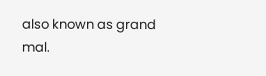also known as grand mal.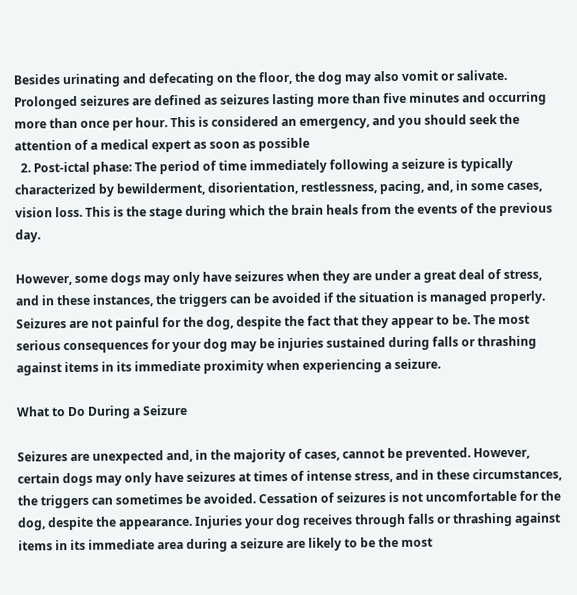Besides urinating and defecating on the floor, the dog may also vomit or salivate. Prolonged seizures are defined as seizures lasting more than five minutes and occurring more than once per hour. This is considered an emergency, and you should seek the attention of a medical expert as soon as possible
  2. Post-ictal phase: The period of time immediately following a seizure is typically characterized by bewilderment, disorientation, restlessness, pacing, and, in some cases, vision loss. This is the stage during which the brain heals from the events of the previous day.

However, some dogs may only have seizures when they are under a great deal of stress, and in these instances, the triggers can be avoided if the situation is managed properly. Seizures are not painful for the dog, despite the fact that they appear to be. The most serious consequences for your dog may be injuries sustained during falls or thrashing against items in its immediate proximity when experiencing a seizure.

What to Do During a Seizure

Seizures are unexpected and, in the majority of cases, cannot be prevented. However, certain dogs may only have seizures at times of intense stress, and in these circumstances, the triggers can sometimes be avoided. Cessation of seizures is not uncomfortable for the dog, despite the appearance. Injuries your dog receives through falls or thrashing against items in its immediate area during a seizure are likely to be the most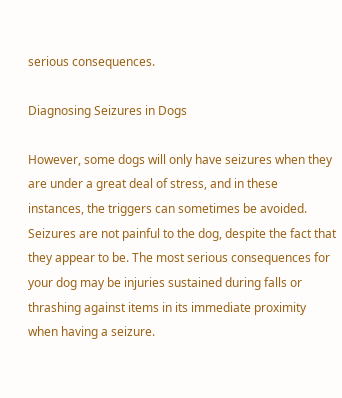serious consequences.

Diagnosing Seizures in Dogs

However, some dogs will only have seizures when they are under a great deal of stress, and in these instances, the triggers can sometimes be avoided. Seizures are not painful to the dog, despite the fact that they appear to be. The most serious consequences for your dog may be injuries sustained during falls or thrashing against items in its immediate proximity when having a seizure.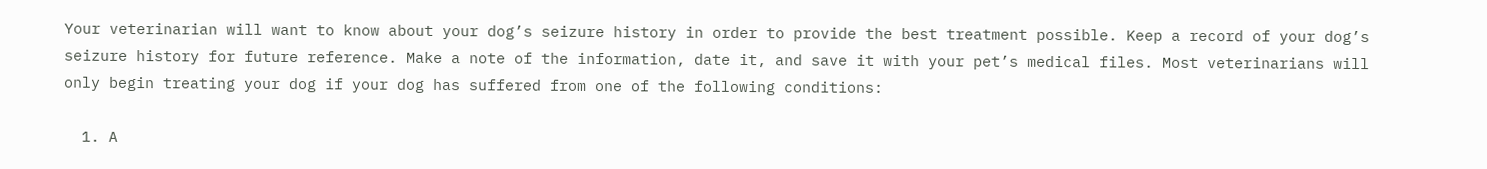Your veterinarian will want to know about your dog’s seizure history in order to provide the best treatment possible. Keep a record of your dog’s seizure history for future reference. Make a note of the information, date it, and save it with your pet’s medical files. Most veterinarians will only begin treating your dog if your dog has suffered from one of the following conditions:

  1. A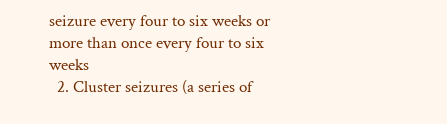seizure every four to six weeks or more than once every four to six weeks
  2. Cluster seizures (a series of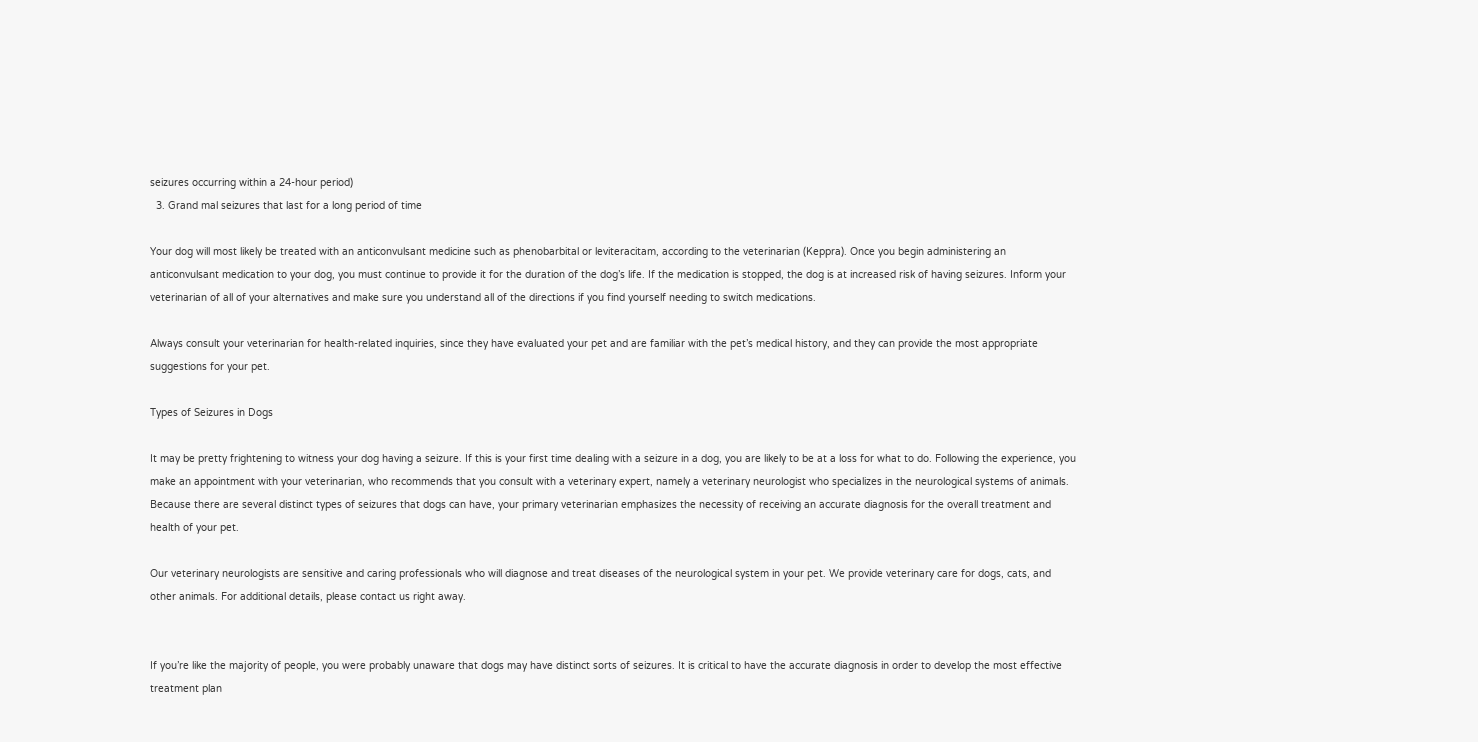seizures occurring within a 24-hour period)
  3. Grand mal seizures that last for a long period of time

Your dog will most likely be treated with an anticonvulsant medicine such as phenobarbital or leviteracitam, according to the veterinarian (Keppra). Once you begin administering an anticonvulsant medication to your dog, you must continue to provide it for the duration of the dog’s life. If the medication is stopped, the dog is at increased risk of having seizures. Inform your veterinarian of all of your alternatives and make sure you understand all of the directions if you find yourself needing to switch medications.

Always consult your veterinarian for health-related inquiries, since they have evaluated your pet and are familiar with the pet’s medical history, and they can provide the most appropriate suggestions for your pet.

Types of Seizures in Dogs

It may be pretty frightening to witness your dog having a seizure. If this is your first time dealing with a seizure in a dog, you are likely to be at a loss for what to do. Following the experience, you make an appointment with your veterinarian, who recommends that you consult with a veterinary expert, namely a veterinary neurologist who specializes in the neurological systems of animals. Because there are several distinct types of seizures that dogs can have, your primary veterinarian emphasizes the necessity of receiving an accurate diagnosis for the overall treatment and health of your pet.

Our veterinary neurologists are sensitive and caring professionals who will diagnose and treat diseases of the neurological system in your pet. We provide veterinary care for dogs, cats, and other animals. For additional details, please contact us right away.


If you’re like the majority of people, you were probably unaware that dogs may have distinct sorts of seizures. It is critical to have the accurate diagnosis in order to develop the most effective treatment plan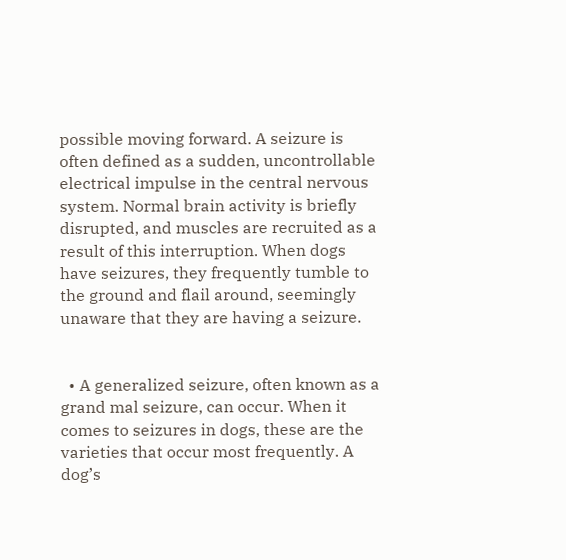possible moving forward. A seizure is often defined as a sudden, uncontrollable electrical impulse in the central nervous system. Normal brain activity is briefly disrupted, and muscles are recruited as a result of this interruption. When dogs have seizures, they frequently tumble to the ground and flail around, seemingly unaware that they are having a seizure.


  • A generalized seizure, often known as a grand mal seizure, can occur. When it comes to seizures in dogs, these are the varieties that occur most frequently. A dog’s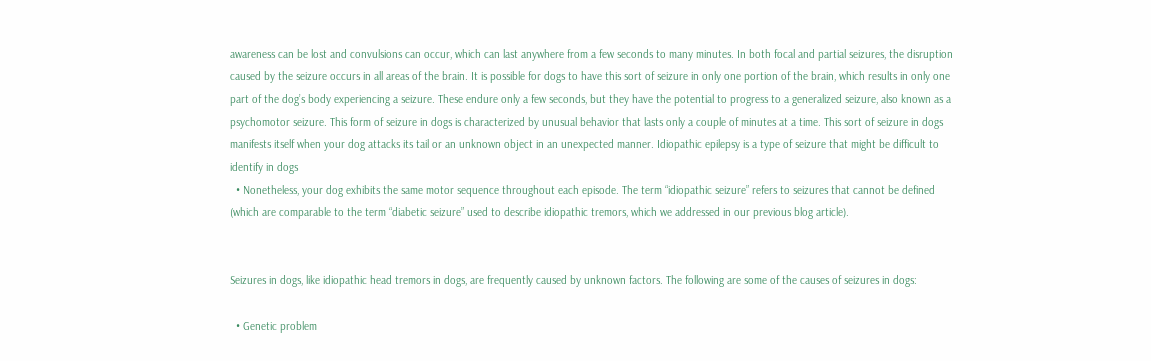awareness can be lost and convulsions can occur, which can last anywhere from a few seconds to many minutes. In both focal and partial seizures, the disruption caused by the seizure occurs in all areas of the brain. It is possible for dogs to have this sort of seizure in only one portion of the brain, which results in only one part of the dog’s body experiencing a seizure. These endure only a few seconds, but they have the potential to progress to a generalized seizure, also known as a psychomotor seizure. This form of seizure in dogs is characterized by unusual behavior that lasts only a couple of minutes at a time. This sort of seizure in dogs manifests itself when your dog attacks its tail or an unknown object in an unexpected manner. Idiopathic epilepsy is a type of seizure that might be difficult to identify in dogs
  • Nonetheless, your dog exhibits the same motor sequence throughout each episode. The term “idiopathic seizure” refers to seizures that cannot be defined (which are comparable to the term “diabetic seizure” used to describe idiopathic tremors, which we addressed in our previous blog article).


Seizures in dogs, like idiopathic head tremors in dogs, are frequently caused by unknown factors. The following are some of the causes of seizures in dogs:

  • Genetic problem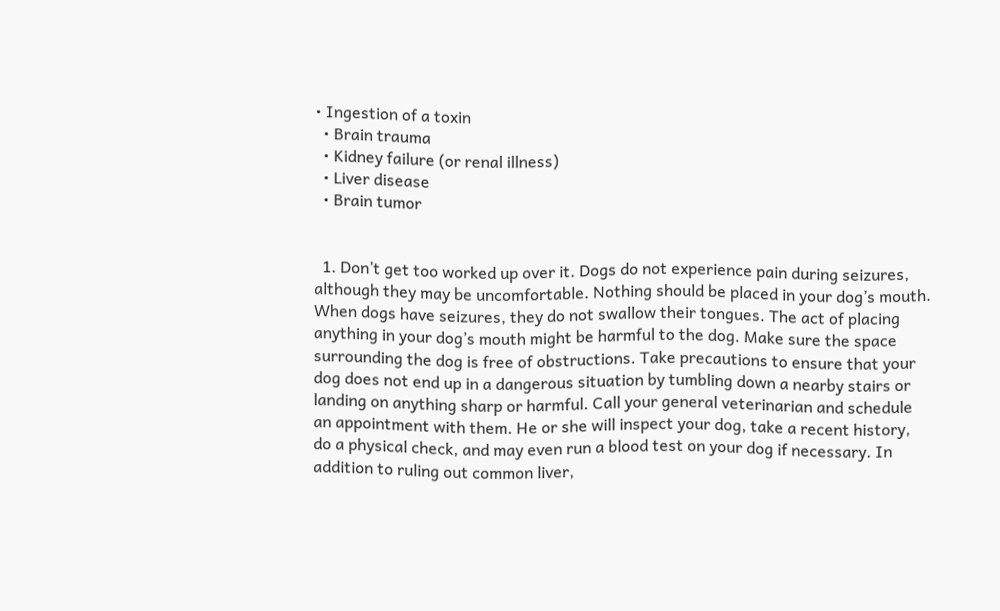• Ingestion of a toxin
  • Brain trauma
  • Kidney failure (or renal illness)
  • Liver disease
  • Brain tumor


  1. Don’t get too worked up over it. Dogs do not experience pain during seizures, although they may be uncomfortable. Nothing should be placed in your dog’s mouth. When dogs have seizures, they do not swallow their tongues. The act of placing anything in your dog’s mouth might be harmful to the dog. Make sure the space surrounding the dog is free of obstructions. Take precautions to ensure that your dog does not end up in a dangerous situation by tumbling down a nearby stairs or landing on anything sharp or harmful. Call your general veterinarian and schedule an appointment with them. He or she will inspect your dog, take a recent history, do a physical check, and may even run a blood test on your dog if necessary. In addition to ruling out common liver,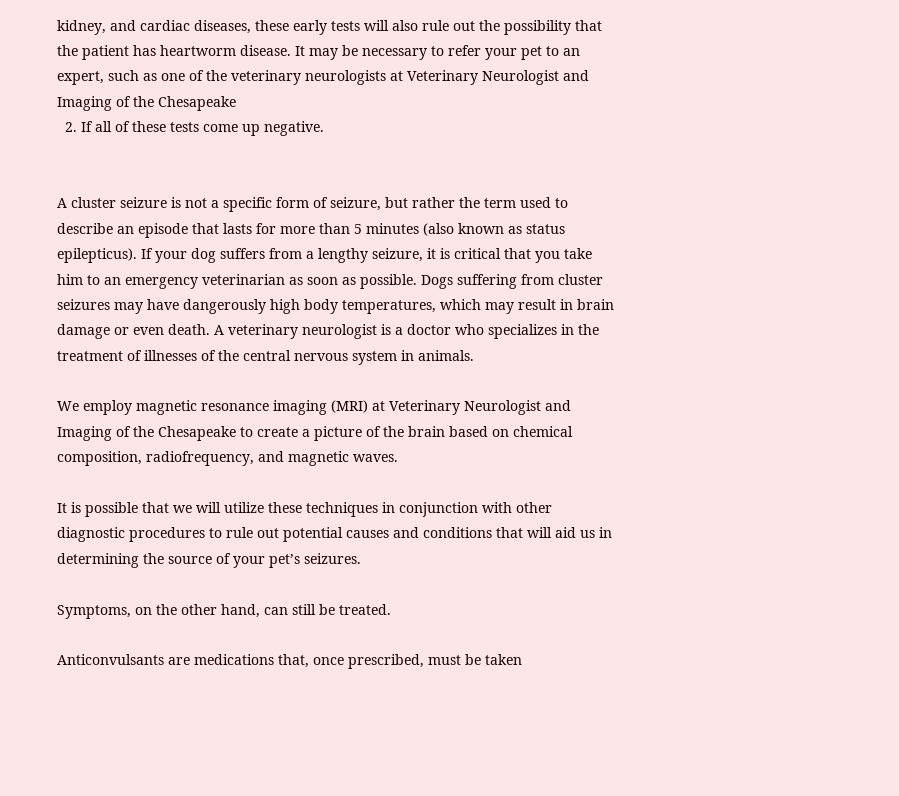kidney, and cardiac diseases, these early tests will also rule out the possibility that the patient has heartworm disease. It may be necessary to refer your pet to an expert, such as one of the veterinary neurologists at Veterinary Neurologist and Imaging of the Chesapeake
  2. If all of these tests come up negative.


A cluster seizure is not a specific form of seizure, but rather the term used to describe an episode that lasts for more than 5 minutes (also known as status epilepticus). If your dog suffers from a lengthy seizure, it is critical that you take him to an emergency veterinarian as soon as possible. Dogs suffering from cluster seizures may have dangerously high body temperatures, which may result in brain damage or even death. A veterinary neurologist is a doctor who specializes in the treatment of illnesses of the central nervous system in animals.

We employ magnetic resonance imaging (MRI) at Veterinary Neurologist and Imaging of the Chesapeake to create a picture of the brain based on chemical composition, radiofrequency, and magnetic waves.

It is possible that we will utilize these techniques in conjunction with other diagnostic procedures to rule out potential causes and conditions that will aid us in determining the source of your pet’s seizures.

Symptoms, on the other hand, can still be treated.

Anticonvulsants are medications that, once prescribed, must be taken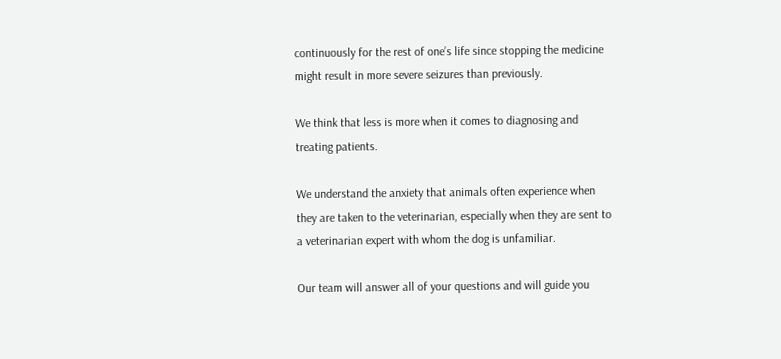continuously for the rest of one’s life since stopping the medicine might result in more severe seizures than previously.

We think that less is more when it comes to diagnosing and treating patients.

We understand the anxiety that animals often experience when they are taken to the veterinarian, especially when they are sent to a veterinarian expert with whom the dog is unfamiliar.

Our team will answer all of your questions and will guide you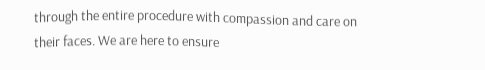through the entire procedure with compassion and care on their faces. We are here to ensure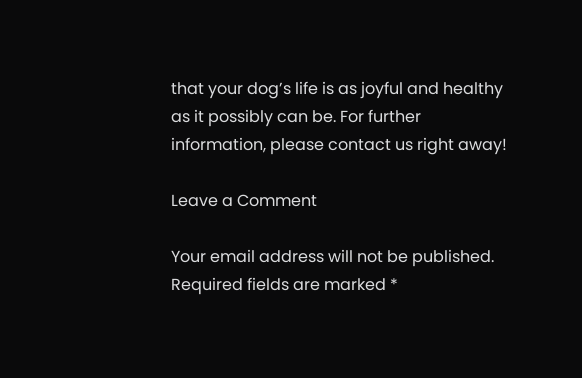that your dog’s life is as joyful and healthy as it possibly can be. For further information, please contact us right away!

Leave a Comment

Your email address will not be published. Required fields are marked *